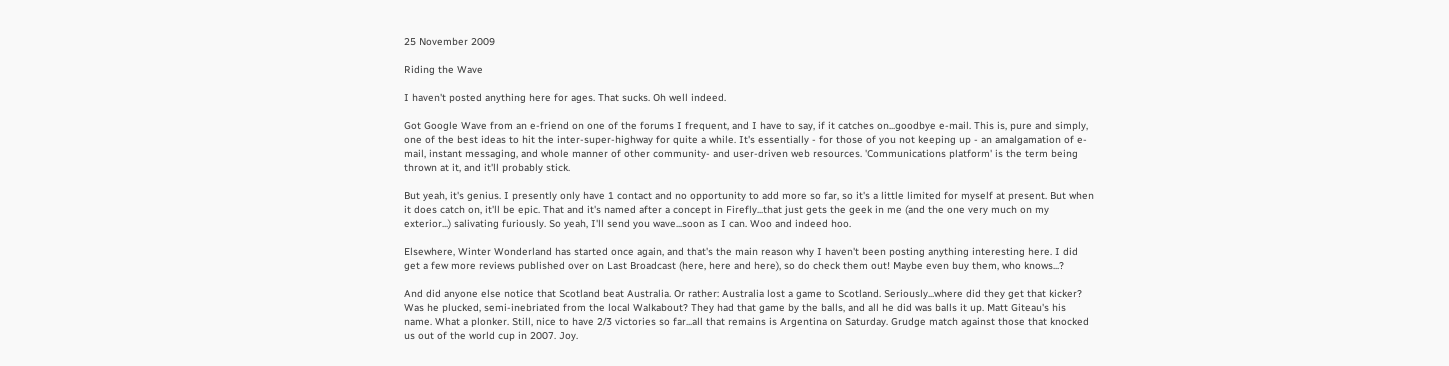25 November 2009

Riding the Wave

I haven't posted anything here for ages. That sucks. Oh well indeed.

Got Google Wave from an e-friend on one of the forums I frequent, and I have to say, if it catches on...goodbye e-mail. This is, pure and simply, one of the best ideas to hit the inter-super-highway for quite a while. It's essentially - for those of you not keeping up - an amalgamation of e-mail, instant messaging, and whole manner of other community- and user-driven web resources. 'Communications platform' is the term being thrown at it, and it'll probably stick.

But yeah, it's genius. I presently only have 1 contact and no opportunity to add more so far, so it's a little limited for myself at present. But when it does catch on, it'll be epic. That and it's named after a concept in Firefly...that just gets the geek in me (and the one very much on my exterior...) salivating furiously. So yeah, I'll send you wave...soon as I can. Woo and indeed hoo.

Elsewhere, Winter Wonderland has started once again, and that's the main reason why I haven't been posting anything interesting here. I did get a few more reviews published over on Last Broadcast (here, here and here), so do check them out! Maybe even buy them, who knows...?

And did anyone else notice that Scotland beat Australia. Or rather: Australia lost a game to Scotland. Seriously...where did they get that kicker? Was he plucked, semi-inebriated from the local Walkabout? They had that game by the balls, and all he did was balls it up. Matt Giteau's his name. What a plonker. Still, nice to have 2/3 victories so far...all that remains is Argentina on Saturday. Grudge match against those that knocked us out of the world cup in 2007. Joy.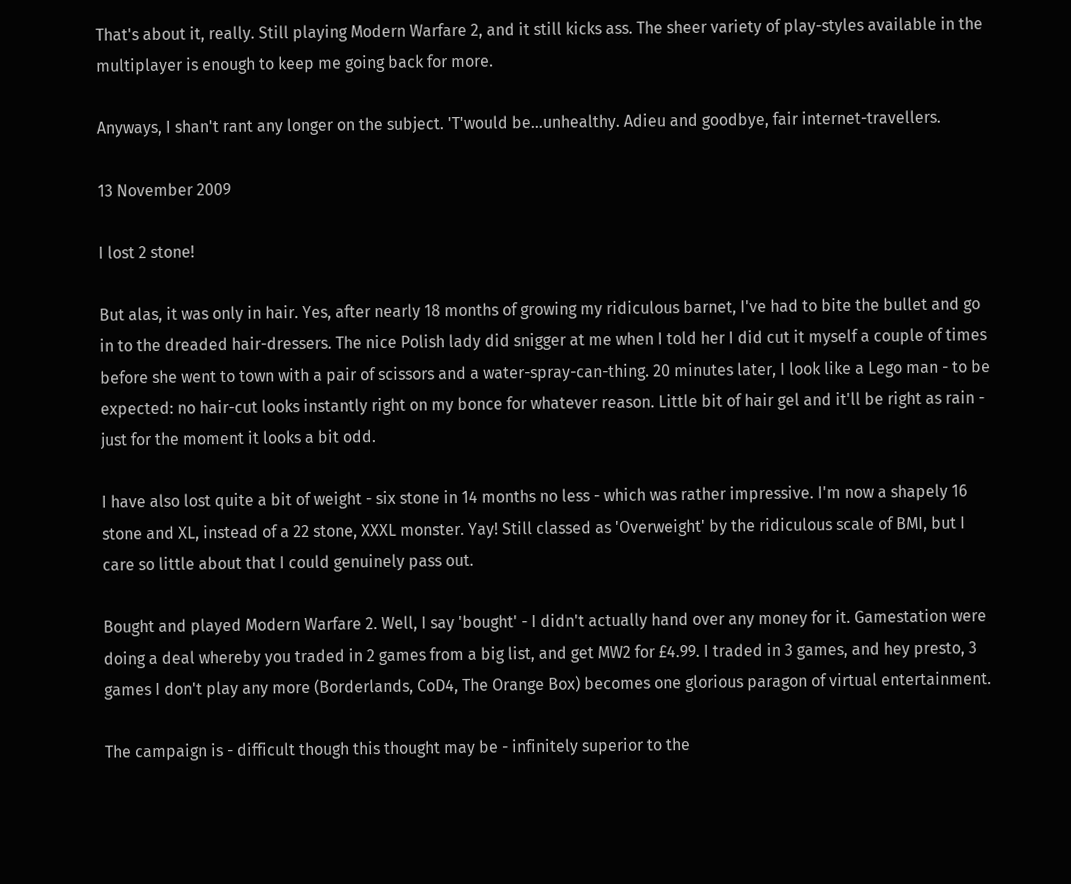That's about it, really. Still playing Modern Warfare 2, and it still kicks ass. The sheer variety of play-styles available in the multiplayer is enough to keep me going back for more.

Anyways, I shan't rant any longer on the subject. 'T'would be...unhealthy. Adieu and goodbye, fair internet-travellers.

13 November 2009

I lost 2 stone!

But alas, it was only in hair. Yes, after nearly 18 months of growing my ridiculous barnet, I've had to bite the bullet and go in to the dreaded hair-dressers. The nice Polish lady did snigger at me when I told her I did cut it myself a couple of times before she went to town with a pair of scissors and a water-spray-can-thing. 20 minutes later, I look like a Lego man - to be expected: no hair-cut looks instantly right on my bonce for whatever reason. Little bit of hair gel and it'll be right as rain - just for the moment it looks a bit odd.

I have also lost quite a bit of weight - six stone in 14 months no less - which was rather impressive. I'm now a shapely 16 stone and XL, instead of a 22 stone, XXXL monster. Yay! Still classed as 'Overweight' by the ridiculous scale of BMI, but I care so little about that I could genuinely pass out.

Bought and played Modern Warfare 2. Well, I say 'bought' - I didn't actually hand over any money for it. Gamestation were doing a deal whereby you traded in 2 games from a big list, and get MW2 for £4.99. I traded in 3 games, and hey presto, 3 games I don't play any more (Borderlands, CoD4, The Orange Box) becomes one glorious paragon of virtual entertainment.

The campaign is - difficult though this thought may be - infinitely superior to the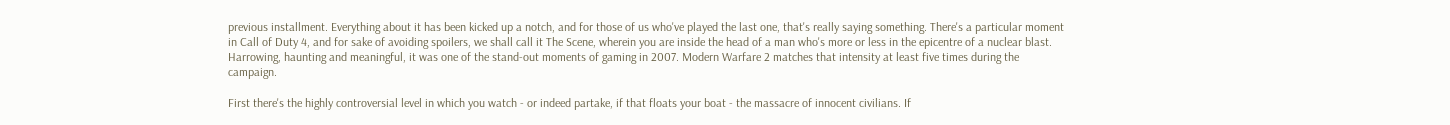previous installment. Everything about it has been kicked up a notch, and for those of us who've played the last one, that's really saying something. There's a particular moment in Call of Duty 4, and for sake of avoiding spoilers, we shall call it The Scene, wherein you are inside the head of a man who's more or less in the epicentre of a nuclear blast. Harrowing, haunting and meaningful, it was one of the stand-out moments of gaming in 2007. Modern Warfare 2 matches that intensity at least five times during the campaign.

First there's the highly controversial level in which you watch - or indeed partake, if that floats your boat - the massacre of innocent civilians. If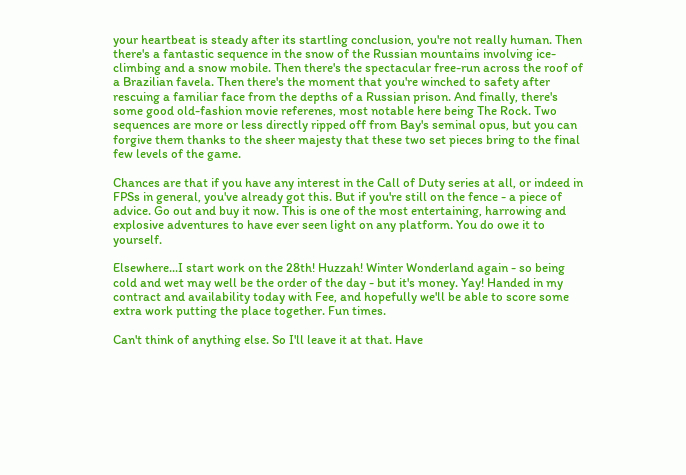your heartbeat is steady after its startling conclusion, you're not really human. Then there's a fantastic sequence in the snow of the Russian mountains involving ice-climbing and a snow mobile. Then there's the spectacular free-run across the roof of a Brazilian favela. Then there's the moment that you're winched to safety after rescuing a familiar face from the depths of a Russian prison. And finally, there's some good old-fashion movie referenes, most notable here being The Rock. Two sequences are more or less directly ripped off from Bay's seminal opus, but you can forgive them thanks to the sheer majesty that these two set pieces bring to the final few levels of the game.

Chances are that if you have any interest in the Call of Duty series at all, or indeed in FPSs in general, you've already got this. But if you're still on the fence - a piece of advice. Go out and buy it now. This is one of the most entertaining, harrowing and explosive adventures to have ever seen light on any platform. You do owe it to yourself.

Elsewhere...I start work on the 28th! Huzzah! Winter Wonderland again - so being cold and wet may well be the order of the day - but it's money. Yay! Handed in my contract and availability today with Fee, and hopefully we'll be able to score some extra work putting the place together. Fun times.

Can't think of anything else. So I'll leave it at that. Have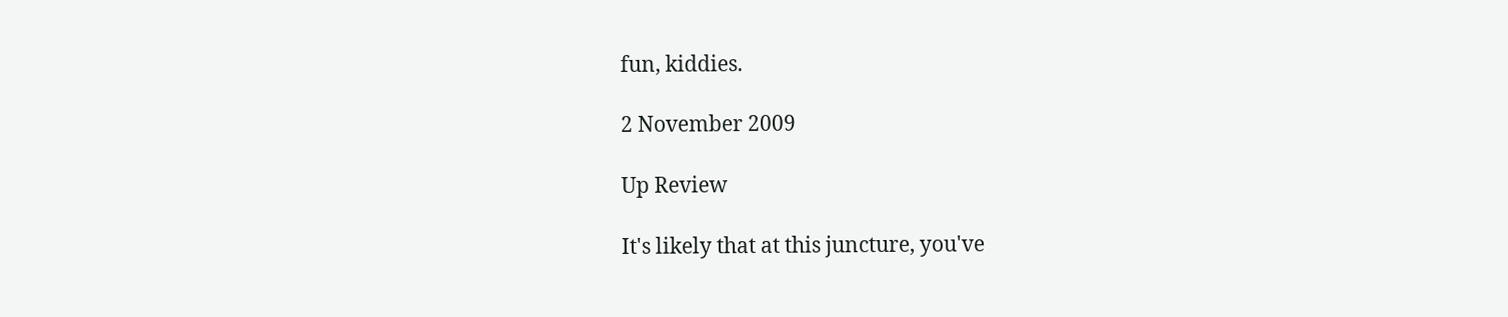fun, kiddies.

2 November 2009

Up Review

It's likely that at this juncture, you've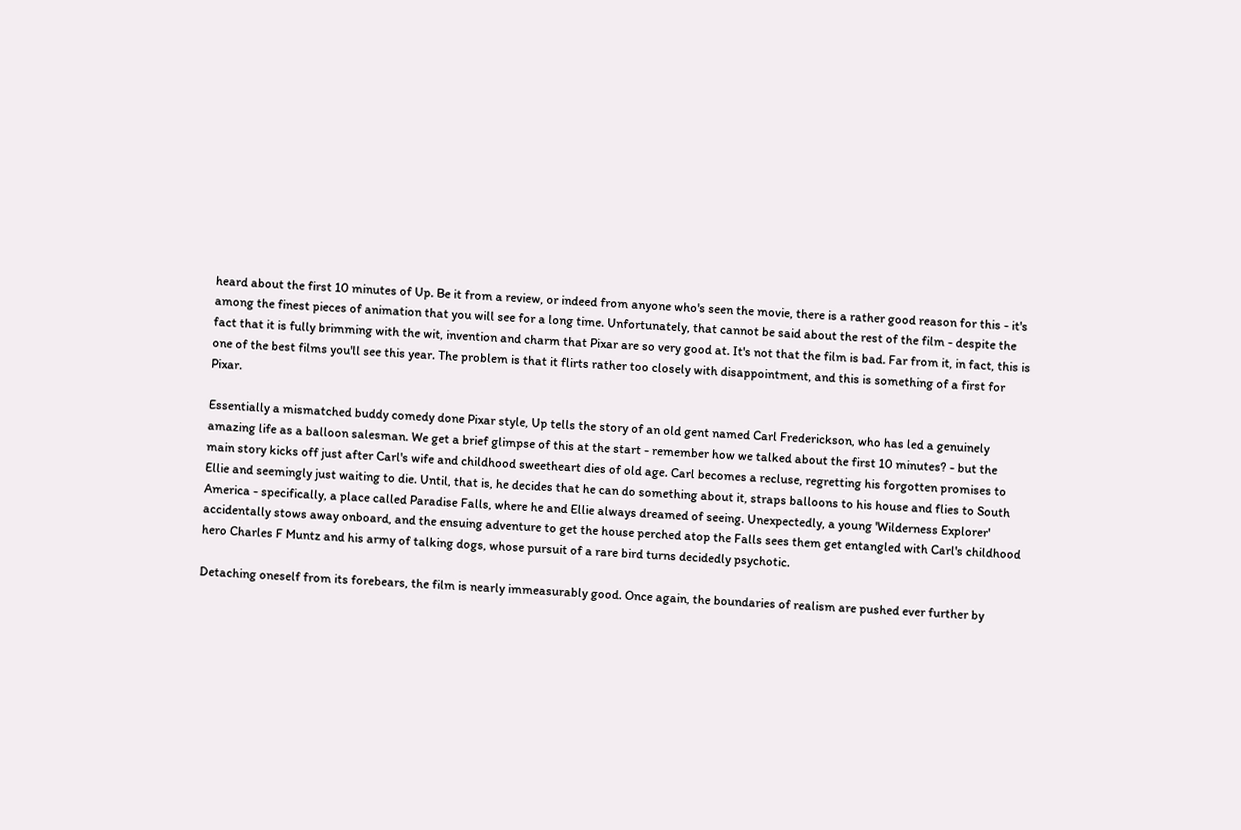heard about the first 10 minutes of Up. Be it from a review, or indeed from anyone who's seen the movie, there is a rather good reason for this - it's among the finest pieces of animation that you will see for a long time. Unfortunately, that cannot be said about the rest of the film - despite the fact that it is fully brimming with the wit, invention and charm that Pixar are so very good at. It's not that the film is bad. Far from it, in fact, this is one of the best films you'll see this year. The problem is that it flirts rather too closely with disappointment, and this is something of a first for Pixar.

Essentially a mismatched buddy comedy done Pixar style, Up tells the story of an old gent named Carl Frederickson, who has led a genuinely amazing life as a balloon salesman. We get a brief glimpse of this at the start - remember how we talked about the first 10 minutes? - but the main story kicks off just after Carl's wife and childhood sweetheart dies of old age. Carl becomes a recluse, regretting his forgotten promises to Ellie and seemingly just waiting to die. Until, that is, he decides that he can do something about it, straps balloons to his house and flies to South America - specifically, a place called Paradise Falls, where he and Ellie always dreamed of seeing. Unexpectedly, a young 'Wilderness Explorer' accidentally stows away onboard, and the ensuing adventure to get the house perched atop the Falls sees them get entangled with Carl's childhood hero Charles F Muntz and his army of talking dogs, whose pursuit of a rare bird turns decidedly psychotic.

Detaching oneself from its forebears, the film is nearly immeasurably good. Once again, the boundaries of realism are pushed ever further by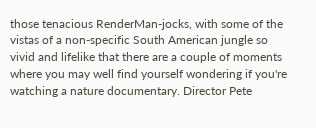those tenacious RenderMan-jocks, with some of the vistas of a non-specific South American jungle so vivid and lifelike that there are a couple of moments where you may well find yourself wondering if you're watching a nature documentary. Director Pete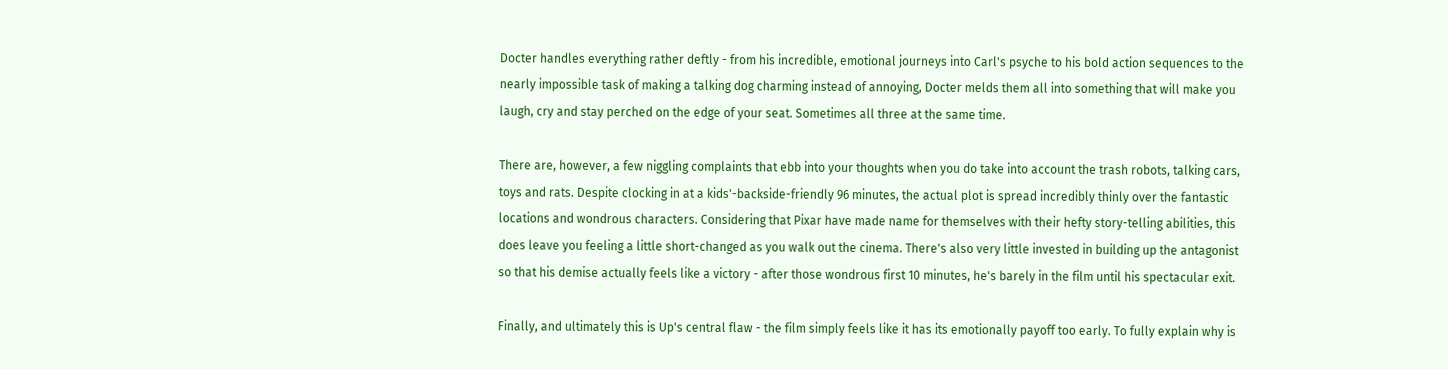Docter handles everything rather deftly - from his incredible, emotional journeys into Carl's psyche to his bold action sequences to the nearly impossible task of making a talking dog charming instead of annoying, Docter melds them all into something that will make you laugh, cry and stay perched on the edge of your seat. Sometimes all three at the same time.

There are, however, a few niggling complaints that ebb into your thoughts when you do take into account the trash robots, talking cars, toys and rats. Despite clocking in at a kids'-backside-friendly 96 minutes, the actual plot is spread incredibly thinly over the fantastic locations and wondrous characters. Considering that Pixar have made name for themselves with their hefty story-telling abilities, this does leave you feeling a little short-changed as you walk out the cinema. There's also very little invested in building up the antagonist so that his demise actually feels like a victory - after those wondrous first 10 minutes, he's barely in the film until his spectacular exit.

Finally, and ultimately this is Up's central flaw - the film simply feels like it has its emotionally payoff too early. To fully explain why is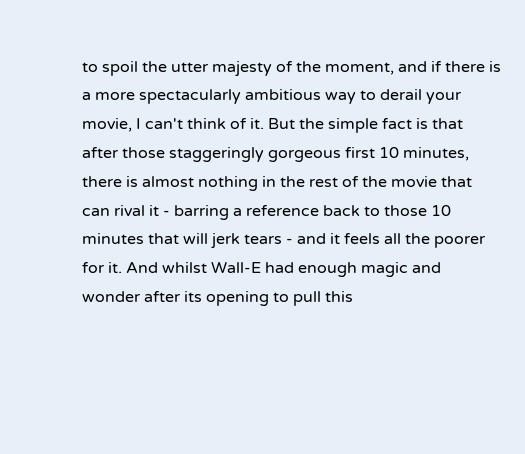to spoil the utter majesty of the moment, and if there is a more spectacularly ambitious way to derail your movie, I can't think of it. But the simple fact is that after those staggeringly gorgeous first 10 minutes, there is almost nothing in the rest of the movie that can rival it - barring a reference back to those 10 minutes that will jerk tears - and it feels all the poorer for it. And whilst Wall-E had enough magic and wonder after its opening to pull this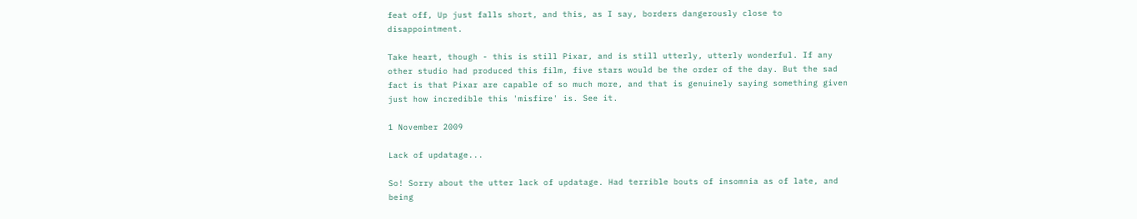feat off, Up just falls short, and this, as I say, borders dangerously close to disappointment.

Take heart, though - this is still Pixar, and is still utterly, utterly wonderful. If any other studio had produced this film, five stars would be the order of the day. But the sad fact is that Pixar are capable of so much more, and that is genuinely saying something given just how incredible this 'misfire' is. See it.

1 November 2009

Lack of updatage...

So! Sorry about the utter lack of updatage. Had terrible bouts of insomnia as of late, and being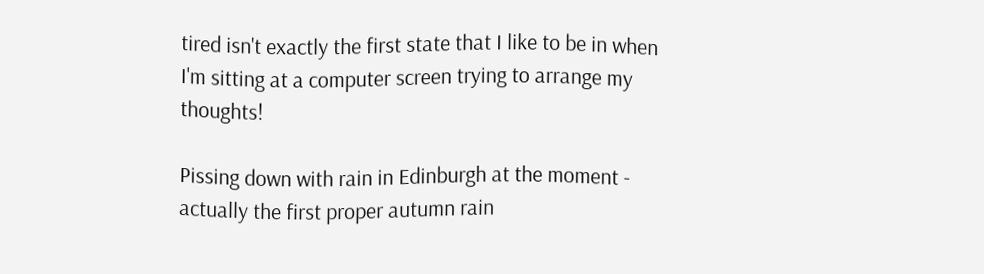tired isn't exactly the first state that I like to be in when I'm sitting at a computer screen trying to arrange my thoughts!

Pissing down with rain in Edinburgh at the moment - actually the first proper autumn rain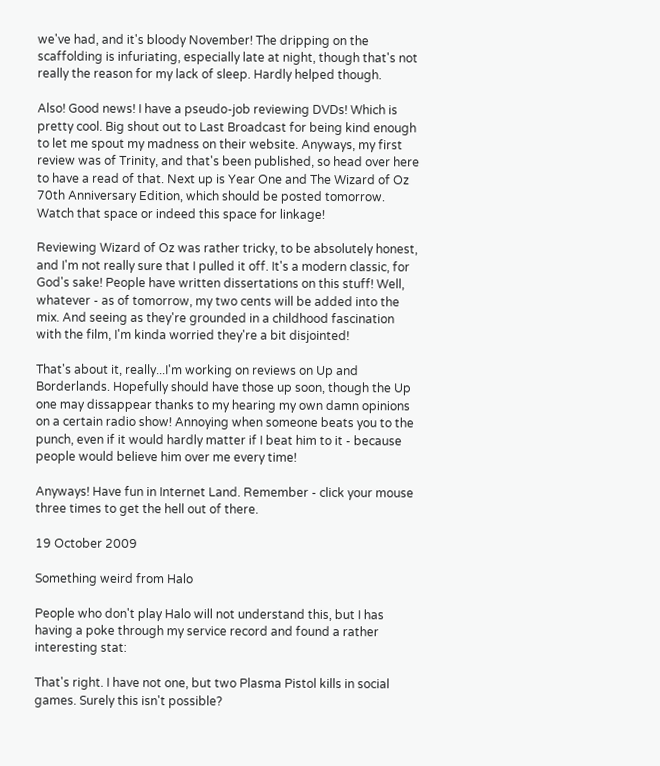we've had, and it's bloody November! The dripping on the scaffolding is infuriating, especially late at night, though that's not really the reason for my lack of sleep. Hardly helped though.

Also! Good news! I have a pseudo-job reviewing DVDs! Which is pretty cool. Big shout out to Last Broadcast for being kind enough to let me spout my madness on their website. Anyways, my first review was of Trinity, and that's been published, so head over here to have a read of that. Next up is Year One and The Wizard of Oz 70th Anniversary Edition, which should be posted tomorrow. Watch that space or indeed this space for linkage!

Reviewing Wizard of Oz was rather tricky, to be absolutely honest, and I'm not really sure that I pulled it off. It's a modern classic, for God's sake! People have written dissertations on this stuff! Well, whatever - as of tomorrow, my two cents will be added into the mix. And seeing as they're grounded in a childhood fascination with the film, I'm kinda worried they're a bit disjointed!

That's about it, really...I'm working on reviews on Up and Borderlands. Hopefully should have those up soon, though the Up one may dissappear thanks to my hearing my own damn opinions on a certain radio show! Annoying when someone beats you to the punch, even if it would hardly matter if I beat him to it - because people would believe him over me every time!

Anyways! Have fun in Internet Land. Remember - click your mouse three times to get the hell out of there.

19 October 2009

Something weird from Halo

People who don't play Halo will not understand this, but I has having a poke through my service record and found a rather interesting stat:

That's right. I have not one, but two Plasma Pistol kills in social games. Surely this isn't possible?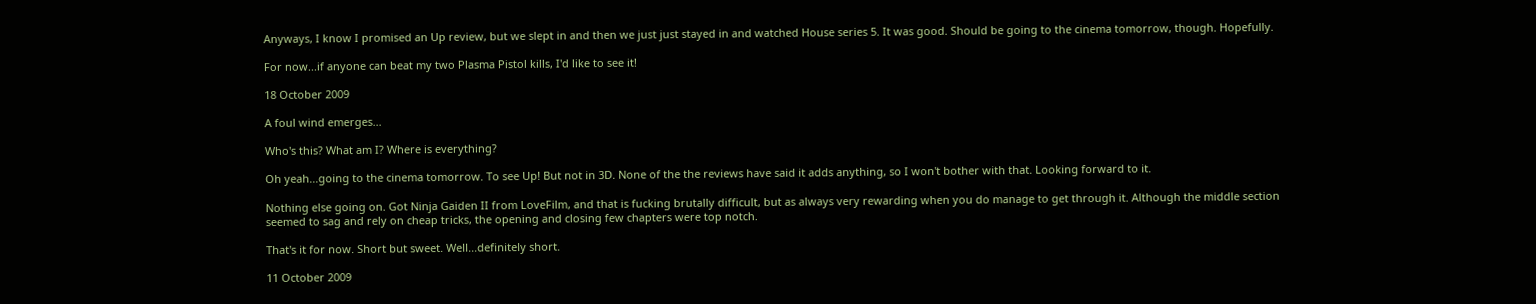Anyways, I know I promised an Up review, but we slept in and then we just just stayed in and watched House series 5. It was good. Should be going to the cinema tomorrow, though. Hopefully.

For now...if anyone can beat my two Plasma Pistol kills, I'd like to see it!

18 October 2009

A foul wind emerges...

Who's this? What am I? Where is everything?

Oh yeah...going to the cinema tomorrow. To see Up! But not in 3D. None of the the reviews have said it adds anything, so I won't bother with that. Looking forward to it.

Nothing else going on. Got Ninja Gaiden II from LoveFilm, and that is fucking brutally difficult, but as always very rewarding when you do manage to get through it. Although the middle section seemed to sag and rely on cheap tricks, the opening and closing few chapters were top notch.

That's it for now. Short but sweet. Well...definitely short.

11 October 2009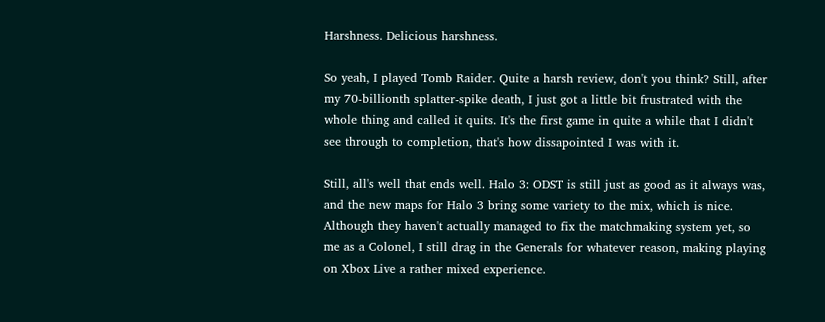Harshness. Delicious harshness.

So yeah, I played Tomb Raider. Quite a harsh review, don't you think? Still, after my 70-billionth splatter-spike death, I just got a little bit frustrated with the whole thing and called it quits. It's the first game in quite a while that I didn't see through to completion, that's how dissapointed I was with it.

Still, all's well that ends well. Halo 3: ODST is still just as good as it always was, and the new maps for Halo 3 bring some variety to the mix, which is nice. Although they haven't actually managed to fix the matchmaking system yet, so me as a Colonel, I still drag in the Generals for whatever reason, making playing on Xbox Live a rather mixed experience.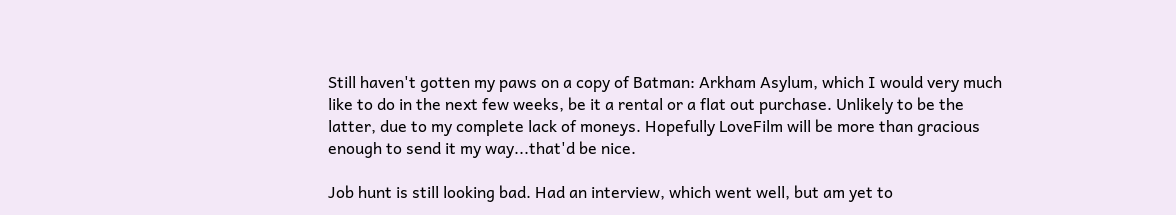Still haven't gotten my paws on a copy of Batman: Arkham Asylum, which I would very much like to do in the next few weeks, be it a rental or a flat out purchase. Unlikely to be the latter, due to my complete lack of moneys. Hopefully LoveFilm will be more than gracious enough to send it my way...that'd be nice.

Job hunt is still looking bad. Had an interview, which went well, but am yet to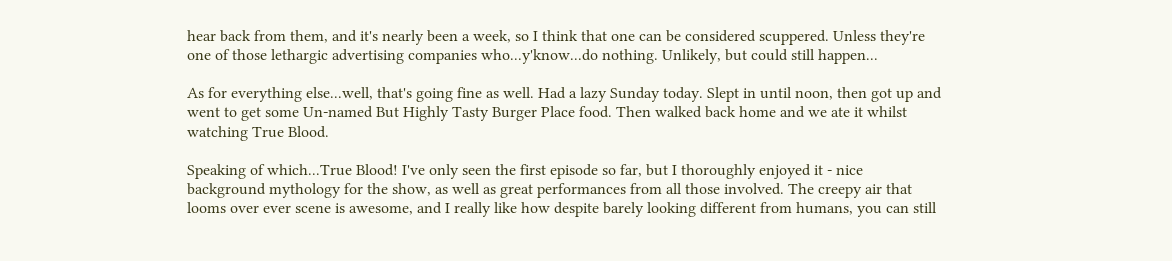hear back from them, and it's nearly been a week, so I think that one can be considered scuppered. Unless they're one of those lethargic advertising companies who...y'know...do nothing. Unlikely, but could still happen...

As for everything else...well, that's going fine as well. Had a lazy Sunday today. Slept in until noon, then got up and went to get some Un-named But Highly Tasty Burger Place food. Then walked back home and we ate it whilst watching True Blood.

Speaking of which...True Blood! I've only seen the first episode so far, but I thoroughly enjoyed it - nice background mythology for the show, as well as great performances from all those involved. The creepy air that looms over ever scene is awesome, and I really like how despite barely looking different from humans, you can still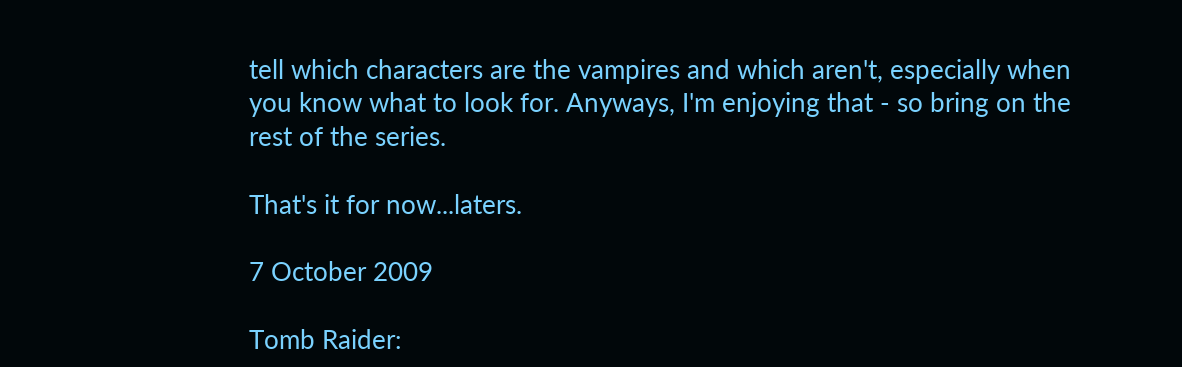tell which characters are the vampires and which aren't, especially when you know what to look for. Anyways, I'm enjoying that - so bring on the rest of the series.

That's it for now...laters.

7 October 2009

Tomb Raider: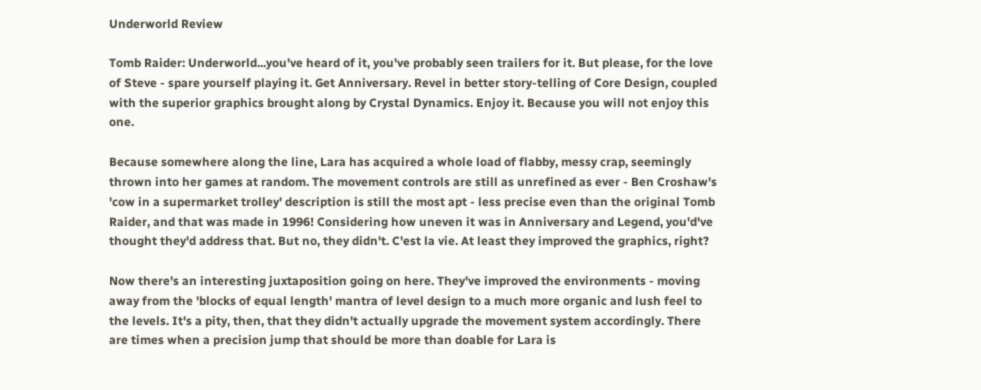Underworld Review

Tomb Raider: Underworld...you've heard of it, you've probably seen trailers for it. But please, for the love of Steve - spare yourself playing it. Get Anniversary. Revel in better story-telling of Core Design, coupled with the superior graphics brought along by Crystal Dynamics. Enjoy it. Because you will not enjoy this one.

Because somewhere along the line, Lara has acquired a whole load of flabby, messy crap, seemingly thrown into her games at random. The movement controls are still as unrefined as ever - Ben Croshaw's 'cow in a supermarket trolley' description is still the most apt - less precise even than the original Tomb Raider, and that was made in 1996! Considering how uneven it was in Anniversary and Legend, you'd've thought they'd address that. But no, they didn't. C'est la vie. At least they improved the graphics, right?

Now there's an interesting juxtaposition going on here. They've improved the environments - moving away from the 'blocks of equal length' mantra of level design to a much more organic and lush feel to the levels. It's a pity, then, that they didn't actually upgrade the movement system accordingly. There are times when a precision jump that should be more than doable for Lara is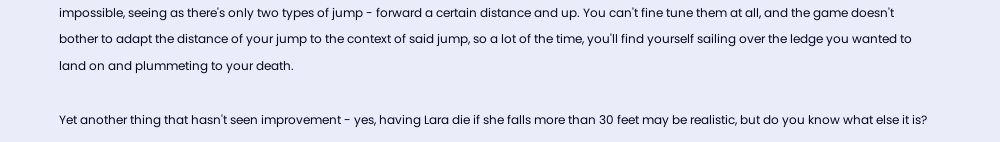impossible, seeing as there's only two types of jump - forward a certain distance and up. You can't fine tune them at all, and the game doesn't bother to adapt the distance of your jump to the context of said jump, so a lot of the time, you'll find yourself sailing over the ledge you wanted to land on and plummeting to your death.

Yet another thing that hasn't seen improvement - yes, having Lara die if she falls more than 30 feet may be realistic, but do you know what else it is?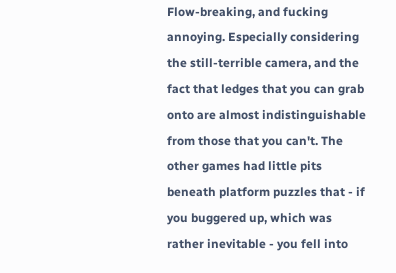Flow-breaking, and fucking annoying. Especially considering the still-terrible camera, and the fact that ledges that you can grab onto are almost indistinguishable from those that you can't. The other games had little pits beneath platform puzzles that - if you buggered up, which was rather inevitable - you fell into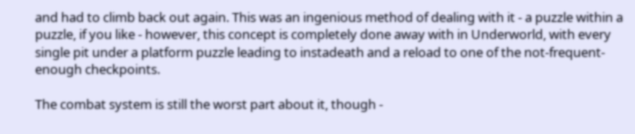and had to climb back out again. This was an ingenious method of dealing with it - a puzzle within a puzzle, if you like - however, this concept is completely done away with in Underworld, with every single pit under a platform puzzle leading to instadeath and a reload to one of the not-frequent-enough checkpoints.

The combat system is still the worst part about it, though -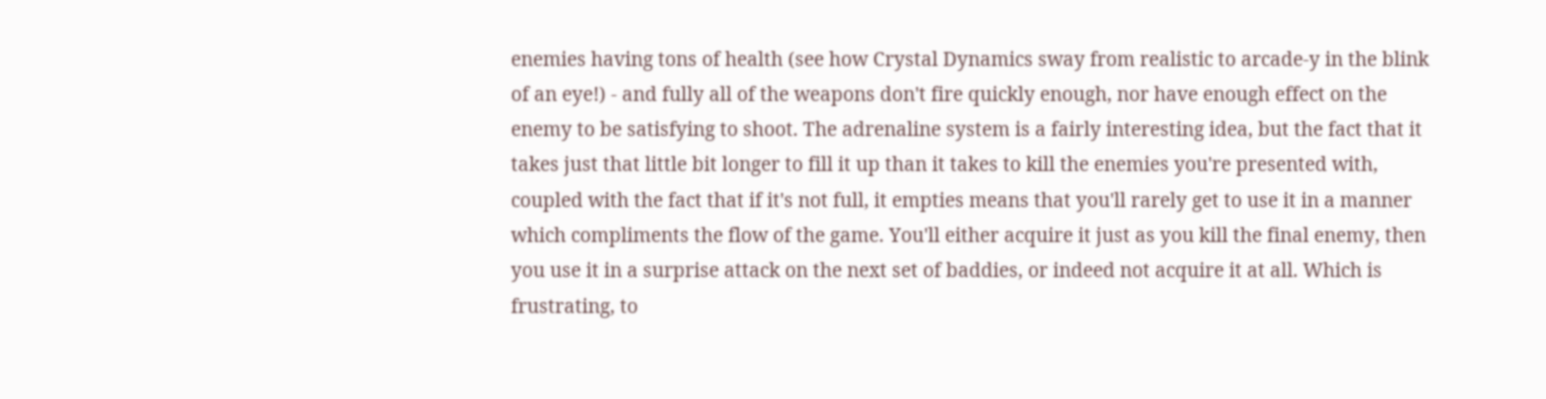enemies having tons of health (see how Crystal Dynamics sway from realistic to arcade-y in the blink of an eye!) - and fully all of the weapons don't fire quickly enough, nor have enough effect on the enemy to be satisfying to shoot. The adrenaline system is a fairly interesting idea, but the fact that it takes just that little bit longer to fill it up than it takes to kill the enemies you're presented with, coupled with the fact that if it's not full, it empties means that you'll rarely get to use it in a manner which compliments the flow of the game. You'll either acquire it just as you kill the final enemy, then you use it in a surprise attack on the next set of baddies, or indeed not acquire it at all. Which is frustrating, to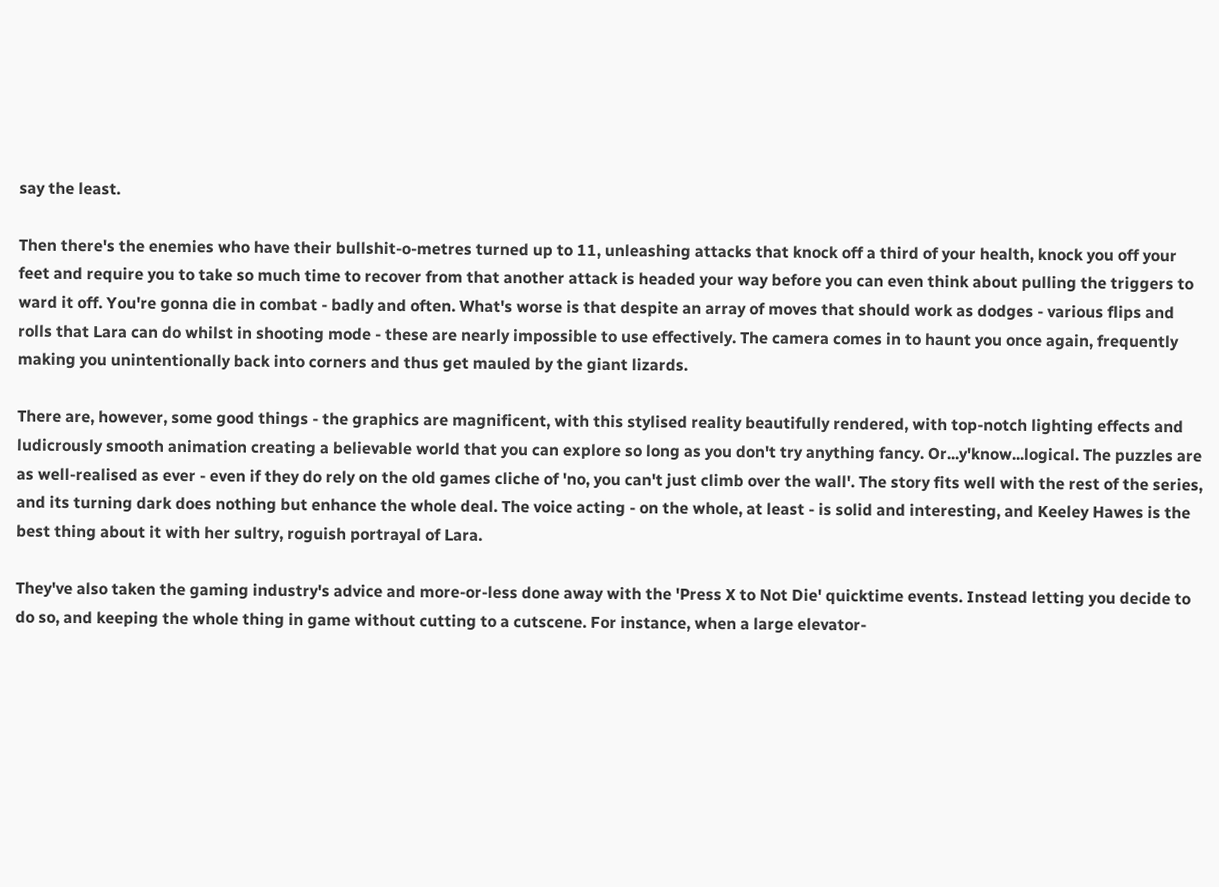say the least.

Then there's the enemies who have their bullshit-o-metres turned up to 11, unleashing attacks that knock off a third of your health, knock you off your feet and require you to take so much time to recover from that another attack is headed your way before you can even think about pulling the triggers to ward it off. You're gonna die in combat - badly and often. What's worse is that despite an array of moves that should work as dodges - various flips and rolls that Lara can do whilst in shooting mode - these are nearly impossible to use effectively. The camera comes in to haunt you once again, frequently making you unintentionally back into corners and thus get mauled by the giant lizards.

There are, however, some good things - the graphics are magnificent, with this stylised reality beautifully rendered, with top-notch lighting effects and ludicrously smooth animation creating a believable world that you can explore so long as you don't try anything fancy. Or...y'know...logical. The puzzles are as well-realised as ever - even if they do rely on the old games cliche of 'no, you can't just climb over the wall'. The story fits well with the rest of the series, and its turning dark does nothing but enhance the whole deal. The voice acting - on the whole, at least - is solid and interesting, and Keeley Hawes is the best thing about it with her sultry, roguish portrayal of Lara.

They've also taken the gaming industry's advice and more-or-less done away with the 'Press X to Not Die' quicktime events. Instead letting you decide to do so, and keeping the whole thing in game without cutting to a cutscene. For instance, when a large elevator-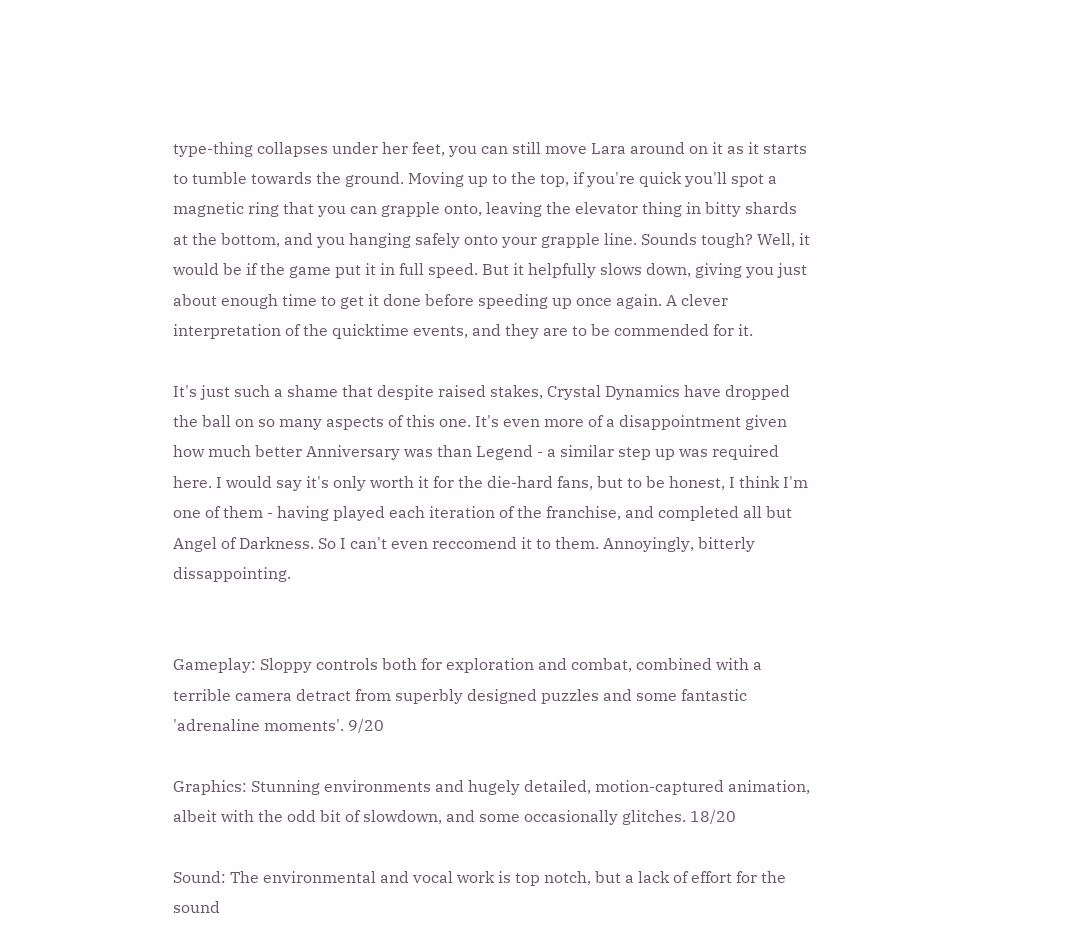type-thing collapses under her feet, you can still move Lara around on it as it starts to tumble towards the ground. Moving up to the top, if you're quick you'll spot a magnetic ring that you can grapple onto, leaving the elevator thing in bitty shards at the bottom, and you hanging safely onto your grapple line. Sounds tough? Well, it would be if the game put it in full speed. But it helpfully slows down, giving you just about enough time to get it done before speeding up once again. A clever interpretation of the quicktime events, and they are to be commended for it.

It's just such a shame that despite raised stakes, Crystal Dynamics have dropped the ball on so many aspects of this one. It's even more of a disappointment given how much better Anniversary was than Legend - a similar step up was required here. I would say it's only worth it for the die-hard fans, but to be honest, I think I'm one of them - having played each iteration of the franchise, and completed all but Angel of Darkness. So I can't even reccomend it to them. Annoyingly, bitterly dissappointing.


Gameplay: Sloppy controls both for exploration and combat, combined with a terrible camera detract from superbly designed puzzles and some fantastic 'adrenaline moments'. 9/20

Graphics: Stunning environments and hugely detailed, motion-captured animation, albeit with the odd bit of slowdown, and some occasionally glitches. 18/20

Sound: The environmental and vocal work is top notch, but a lack of effort for the sound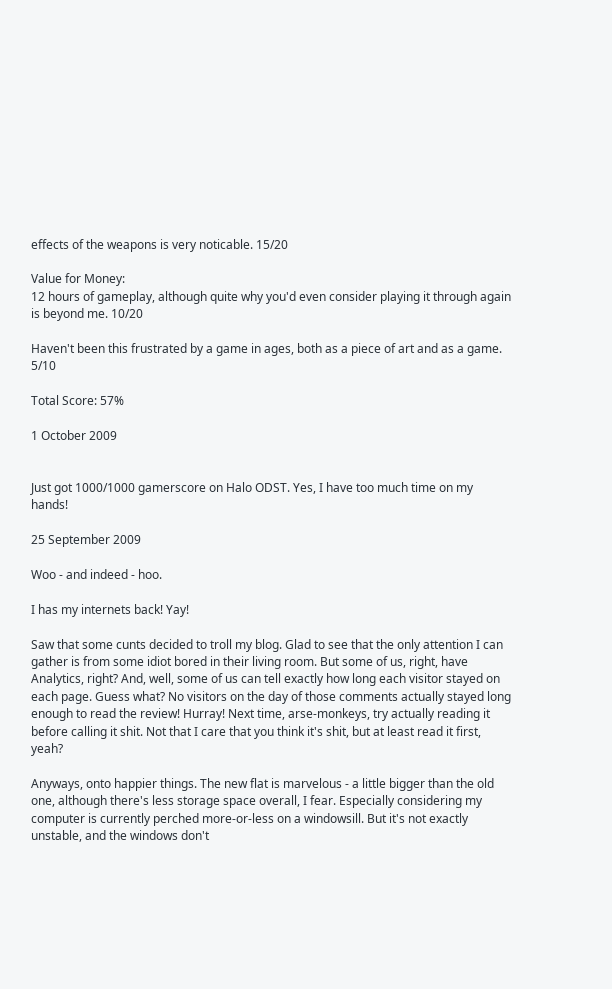effects of the weapons is very noticable. 15/20

Value for Money:
12 hours of gameplay, although quite why you'd even consider playing it through again is beyond me. 10/20

Haven't been this frustrated by a game in ages, both as a piece of art and as a game. 5/10

Total Score: 57%

1 October 2009


Just got 1000/1000 gamerscore on Halo ODST. Yes, I have too much time on my hands!

25 September 2009

Woo - and indeed - hoo.

I has my internets back! Yay!

Saw that some cunts decided to troll my blog. Glad to see that the only attention I can gather is from some idiot bored in their living room. But some of us, right, have Analytics, right? And, well, some of us can tell exactly how long each visitor stayed on each page. Guess what? No visitors on the day of those comments actually stayed long enough to read the review! Hurray! Next time, arse-monkeys, try actually reading it before calling it shit. Not that I care that you think it's shit, but at least read it first, yeah?

Anyways, onto happier things. The new flat is marvelous - a little bigger than the old one, although there's less storage space overall, I fear. Especially considering my computer is currently perched more-or-less on a windowsill. But it's not exactly unstable, and the windows don't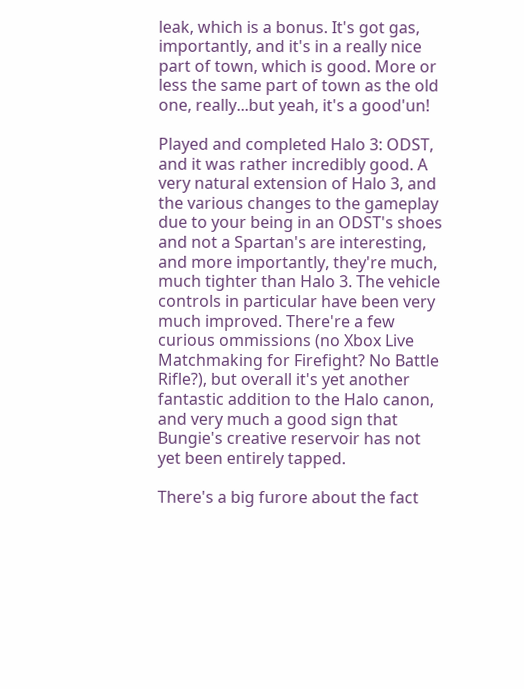leak, which is a bonus. It's got gas, importantly, and it's in a really nice part of town, which is good. More or less the same part of town as the old one, really...but yeah, it's a good'un!

Played and completed Halo 3: ODST, and it was rather incredibly good. A very natural extension of Halo 3, and the various changes to the gameplay due to your being in an ODST's shoes and not a Spartan's are interesting, and more importantly, they're much, much tighter than Halo 3. The vehicle controls in particular have been very much improved. There're a few curious ommissions (no Xbox Live Matchmaking for Firefight? No Battle Rifle?), but overall it's yet another fantastic addition to the Halo canon, and very much a good sign that Bungie's creative reservoir has not yet been entirely tapped.

There's a big furore about the fact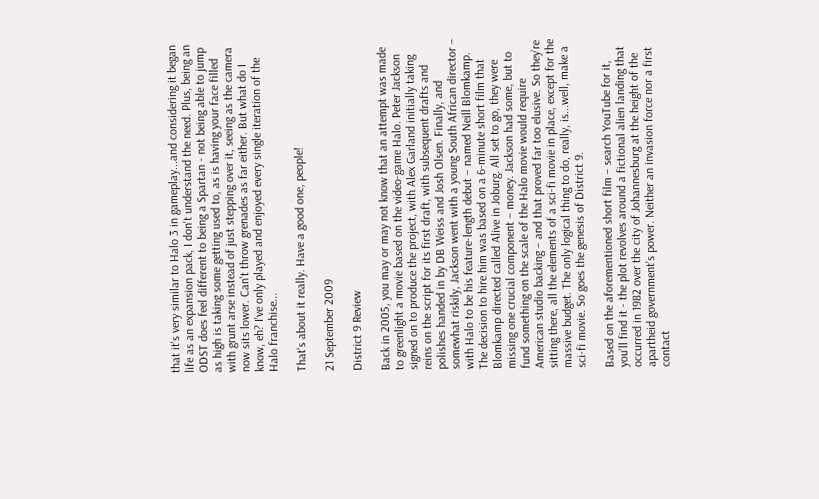that it's very similar to Halo 3 in gameplay...and considering it began life as an expansion pack, I don't understand the need. Plus, being an ODST does feel different to being a Spartan - not being able to jump as high is taking some getting used to, as is having your face filled with grunt arse instead of just stepping over it, seeing as the camera now sits lower. Can't throw grenades as far either. But what do I know, eh? I've only played and enjoyed every single iteration of the Halo franchise...

That's about it really. Have a good one, people!

21 September 2009

District 9 Review

Back in 2005, you may or may not know that an attempt was made to greenlight a movie based on the video-game Halo. Peter Jackson signed on to produce the project, with Alex Garland initially taking reins on the script for its first draft, with subsequent drafts and polishes handed in by DB Weiss and Josh Olsen. Finally, and somewhat riskily, Jackson went with a young South African director – with Halo to be his feature-length debut – named Neill Blomkamp. The decision to hire him was based on a 6-minute short film that Blomkamp directed called Alive in Joburg. All set to go, they were missing one crucial component – money. Jackson had some, but to fund something on the scale of the Halo movie would require American studio backing – and that proved far too elusive. So they’re sitting there, all the elements of a sci-fi movie in place, except for the massive budget. The only logical thing to do, really, is...well, make a sci-fi movie. So goes the genesis of District 9.

Based on the aforementioned short film – search YouTube for it, you’ll find it - the plot revolves around a fictional alien landing that occurred in 1982 over the city of Johannesburg at the height of the apartheid government’s power. Neither an invasion force nor a first contact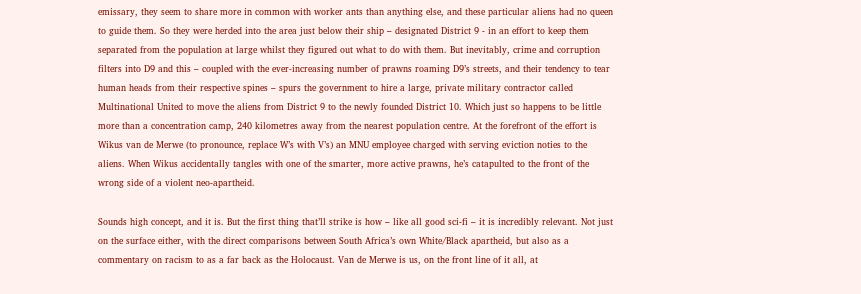emissary, they seem to share more in common with worker ants than anything else, and these particular aliens had no queen to guide them. So they were herded into the area just below their ship – designated District 9 - in an effort to keep them separated from the population at large whilst they figured out what to do with them. But inevitably, crime and corruption filters into D9 and this – coupled with the ever-increasing number of prawns roaming D9’s streets, and their tendency to tear human heads from their respective spines – spurs the government to hire a large, private military contractor called Multinational United to move the aliens from District 9 to the newly founded District 10. Which just so happens to be little more than a concentration camp, 240 kilometres away from the nearest population centre. At the forefront of the effort is Wikus van de Merwe (to pronounce, replace W’s with V’s) an MNU employee charged with serving eviction noties to the aliens. When Wikus accidentally tangles with one of the smarter, more active prawns, he’s catapulted to the front of the wrong side of a violent neo-apartheid.

Sounds high concept, and it is. But the first thing that’ll strike is how – like all good sci-fi – it is incredibly relevant. Not just on the surface either, with the direct comparisons between South Africa’s own White/Black apartheid, but also as a commentary on racism to as a far back as the Holocaust. Van de Merwe is us, on the front line of it all, at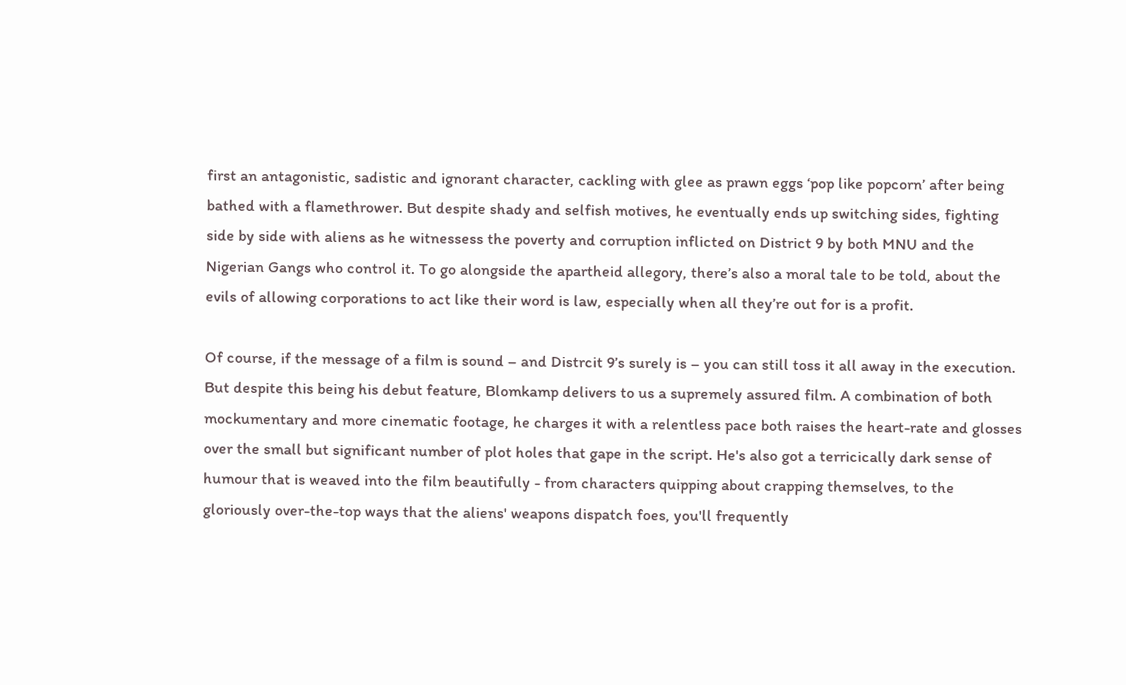first an antagonistic, sadistic and ignorant character, cackling with glee as prawn eggs ‘pop like popcorn’ after being bathed with a flamethrower. But despite shady and selfish motives, he eventually ends up switching sides, fighting side by side with aliens as he witnessess the poverty and corruption inflicted on District 9 by both MNU and the Nigerian Gangs who control it. To go alongside the apartheid allegory, there’s also a moral tale to be told, about the evils of allowing corporations to act like their word is law, especially when all they’re out for is a profit.

Of course, if the message of a film is sound – and Distrcit 9’s surely is – you can still toss it all away in the execution. But despite this being his debut feature, Blomkamp delivers to us a supremely assured film. A combination of both mockumentary and more cinematic footage, he charges it with a relentless pace both raises the heart-rate and glosses over the small but significant number of plot holes that gape in the script. He's also got a terricically dark sense of humour that is weaved into the film beautifully - from characters quipping about crapping themselves, to the gloriously over-the-top ways that the aliens' weapons dispatch foes, you'll frequently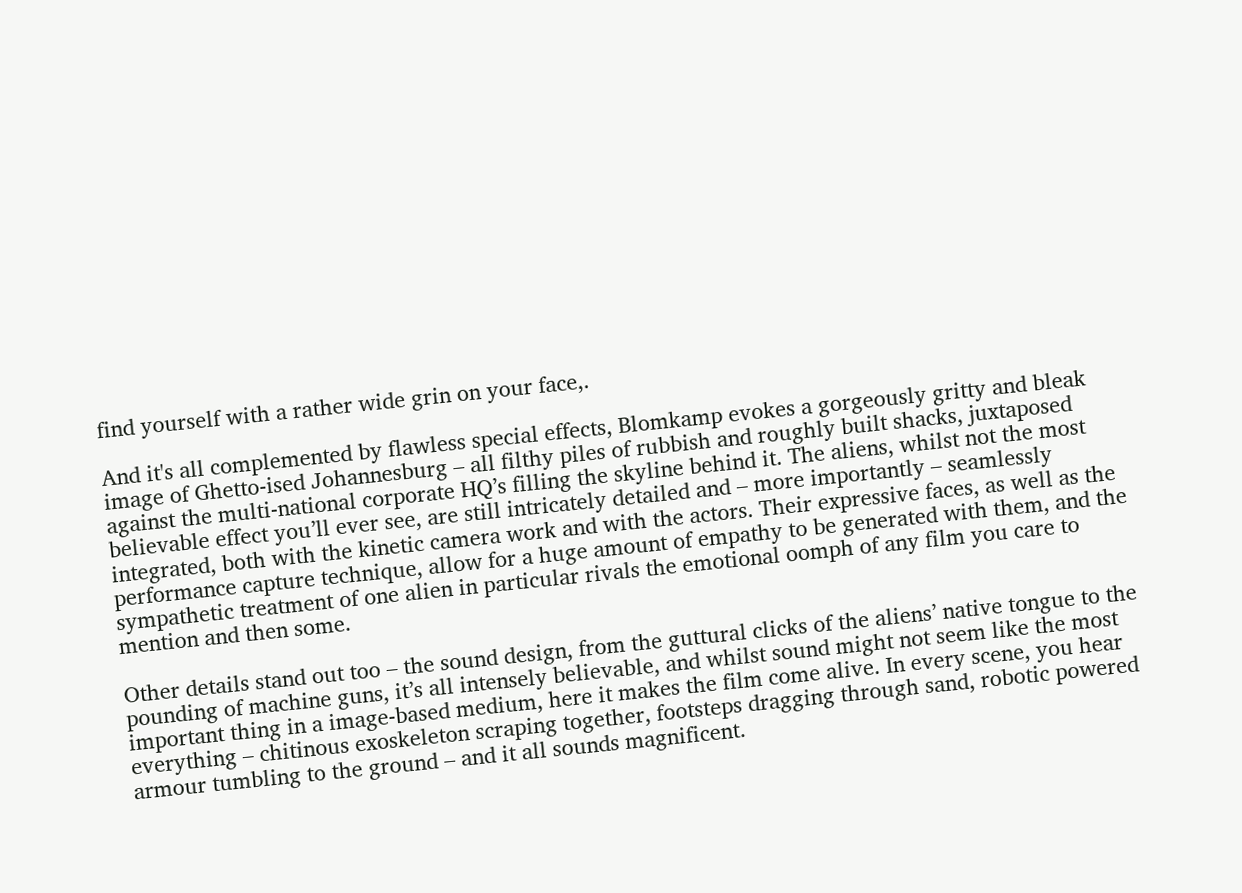find yourself with a rather wide grin on your face,.

And it's all complemented by flawless special effects, Blomkamp evokes a gorgeously gritty and bleak image of Ghetto-ised Johannesburg – all filthy piles of rubbish and roughly built shacks, juxtaposed against the multi-national corporate HQ’s filling the skyline behind it. The aliens, whilst not the most believable effect you’ll ever see, are still intricately detailed and – more importantly – seamlessly integrated, both with the kinetic camera work and with the actors. Their expressive faces, as well as the performance capture technique, allow for a huge amount of empathy to be generated with them, and the sympathetic treatment of one alien in particular rivals the emotional oomph of any film you care to mention and then some.

Other details stand out too – the sound design, from the guttural clicks of the aliens’ native tongue to the pounding of machine guns, it’s all intensely believable, and whilst sound might not seem like the most important thing in a image-based medium, here it makes the film come alive. In every scene, you hear everything – chitinous exoskeleton scraping together, footsteps dragging through sand, robotic powered armour tumbling to the ground – and it all sounds magnificent.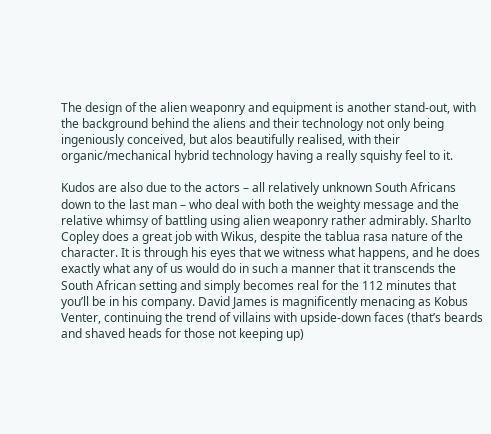The design of the alien weaponry and equipment is another stand-out, with the background behind the aliens and their technology not only being ingeniously conceived, but alos beautifully realised, with their organic/mechanical hybrid technology having a really squishy feel to it.

Kudos are also due to the actors – all relatively unknown South Africans down to the last man – who deal with both the weighty message and the relative whimsy of battling using alien weaponry rather admirably. Sharlto Copley does a great job with Wikus, despite the tablua rasa nature of the character. It is through his eyes that we witness what happens, and he does exactly what any of us would do in such a manner that it transcends the South African setting and simply becomes real for the 112 minutes that you’ll be in his company. David James is magnificently menacing as Kobus Venter, continuing the trend of villains with upside-down faces (that’s beards and shaved heads for those not keeping up)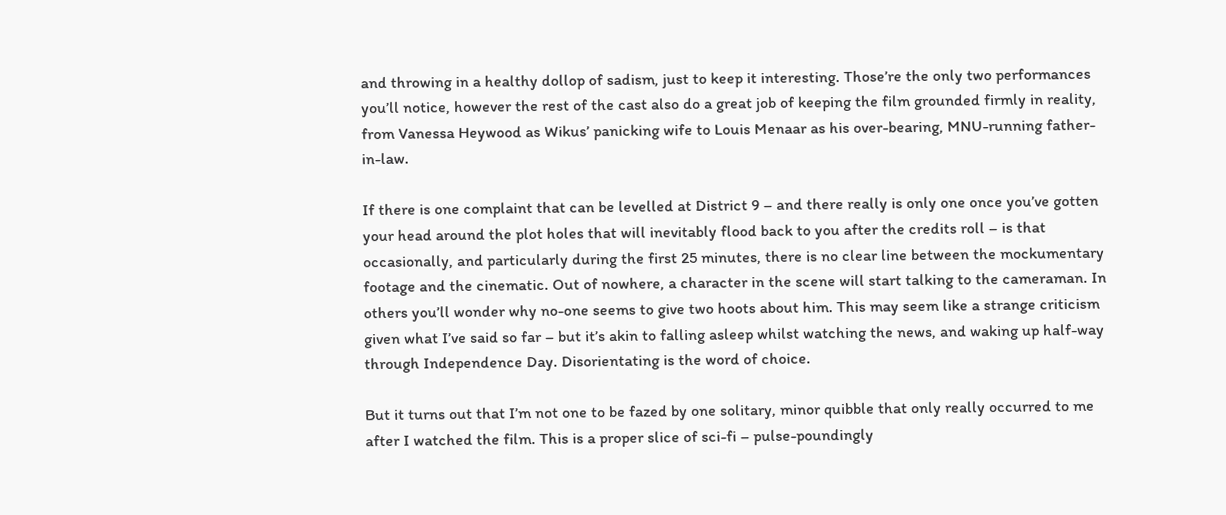and throwing in a healthy dollop of sadism, just to keep it interesting. Those’re the only two performances you’ll notice, however the rest of the cast also do a great job of keeping the film grounded firmly in reality, from Vanessa Heywood as Wikus’ panicking wife to Louis Menaar as his over-bearing, MNU-running father-in-law.

If there is one complaint that can be levelled at District 9 – and there really is only one once you’ve gotten your head around the plot holes that will inevitably flood back to you after the credits roll – is that occasionally, and particularly during the first 25 minutes, there is no clear line between the mockumentary footage and the cinematic. Out of nowhere, a character in the scene will start talking to the cameraman. In others you’ll wonder why no-one seems to give two hoots about him. This may seem like a strange criticism given what I’ve said so far – but it’s akin to falling asleep whilst watching the news, and waking up half-way through Independence Day. Disorientating is the word of choice.

But it turns out that I’m not one to be fazed by one solitary, minor quibble that only really occurred to me after I watched the film. This is a proper slice of sci-fi – pulse-poundingly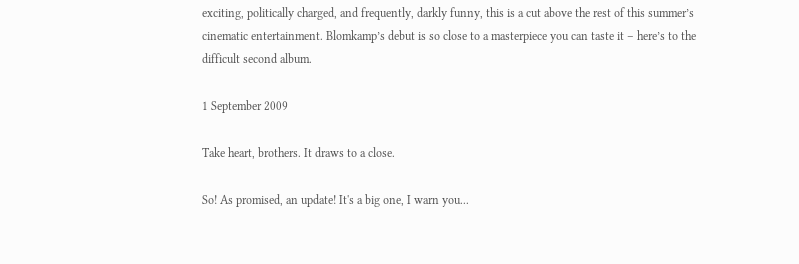exciting, politically charged, and frequently, darkly funny, this is a cut above the rest of this summer’s cinematic entertainment. Blomkamp’s debut is so close to a masterpiece you can taste it – here’s to the difficult second album.

1 September 2009

Take heart, brothers. It draws to a close.

So! As promised, an update! It's a big one, I warn you...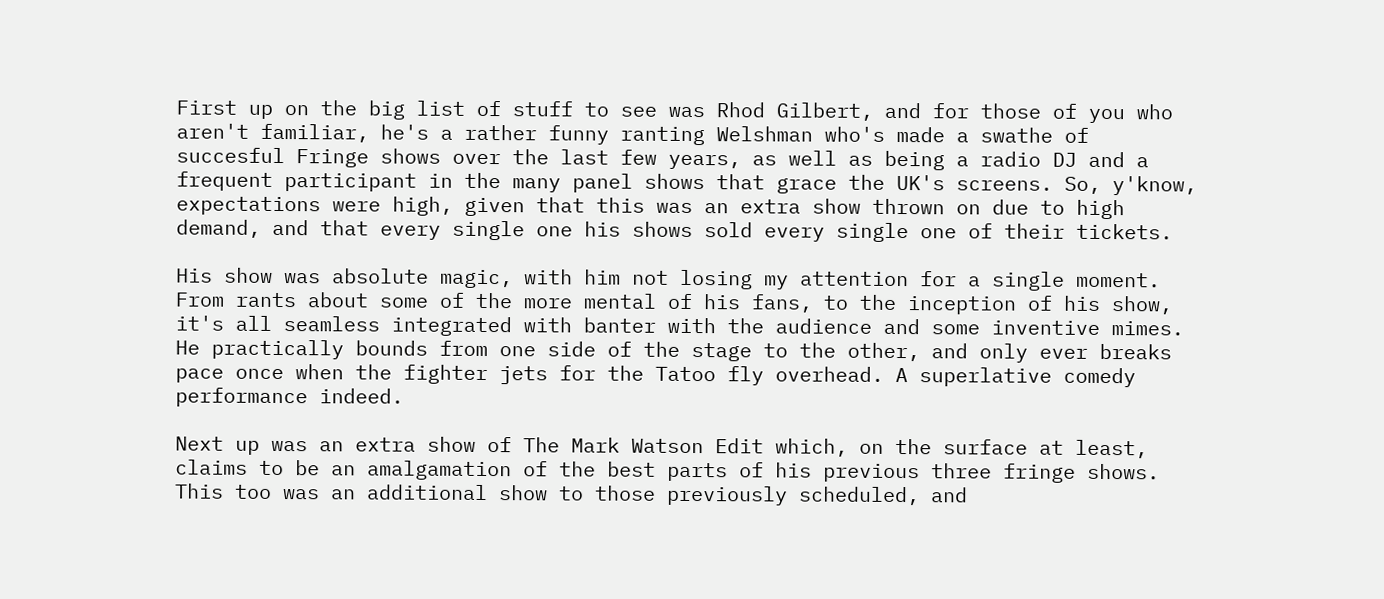First up on the big list of stuff to see was Rhod Gilbert, and for those of you who aren't familiar, he's a rather funny ranting Welshman who's made a swathe of succesful Fringe shows over the last few years, as well as being a radio DJ and a frequent participant in the many panel shows that grace the UK's screens. So, y'know, expectations were high, given that this was an extra show thrown on due to high demand, and that every single one his shows sold every single one of their tickets.

His show was absolute magic, with him not losing my attention for a single moment. From rants about some of the more mental of his fans, to the inception of his show, it's all seamless integrated with banter with the audience and some inventive mimes. He practically bounds from one side of the stage to the other, and only ever breaks pace once when the fighter jets for the Tatoo fly overhead. A superlative comedy performance indeed.

Next up was an extra show of The Mark Watson Edit which, on the surface at least, claims to be an amalgamation of the best parts of his previous three fringe shows. This too was an additional show to those previously scheduled, and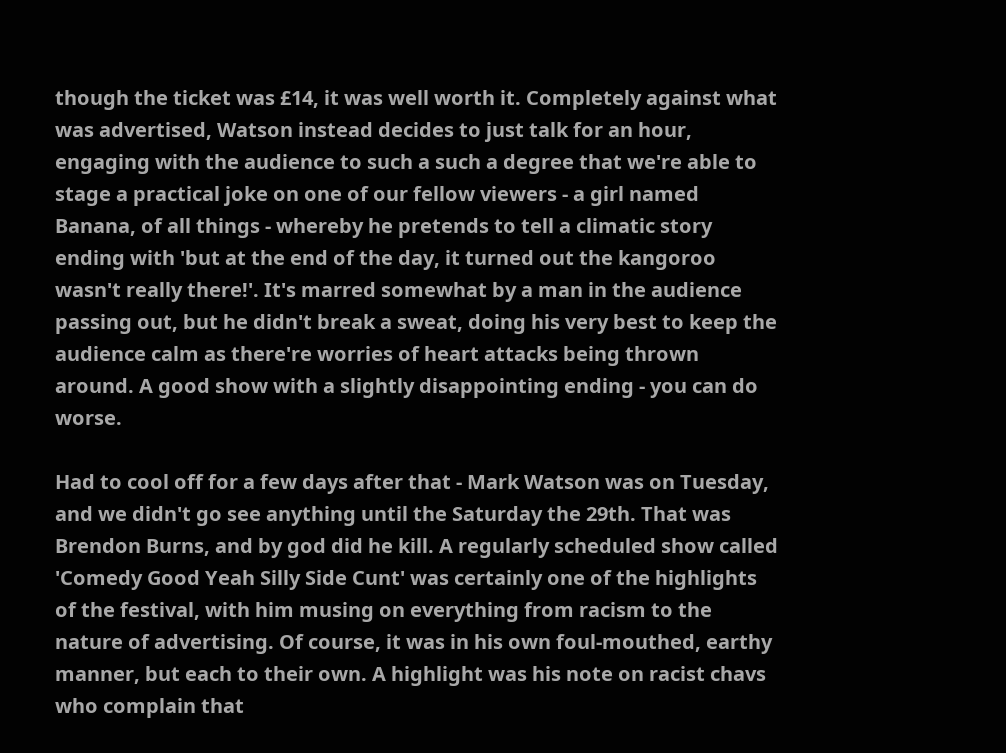though the ticket was £14, it was well worth it. Completely against what was advertised, Watson instead decides to just talk for an hour, engaging with the audience to such a such a degree that we're able to stage a practical joke on one of our fellow viewers - a girl named Banana, of all things - whereby he pretends to tell a climatic story ending with 'but at the end of the day, it turned out the kangoroo wasn't really there!'. It's marred somewhat by a man in the audience passing out, but he didn't break a sweat, doing his very best to keep the audience calm as there're worries of heart attacks being thrown around. A good show with a slightly disappointing ending - you can do worse.

Had to cool off for a few days after that - Mark Watson was on Tuesday, and we didn't go see anything until the Saturday the 29th. That was Brendon Burns, and by god did he kill. A regularly scheduled show called 'Comedy Good Yeah Silly Side Cunt' was certainly one of the highlights of the festival, with him musing on everything from racism to the nature of advertising. Of course, it was in his own foul-mouthed, earthy manner, but each to their own. A highlight was his note on racist chavs who complain that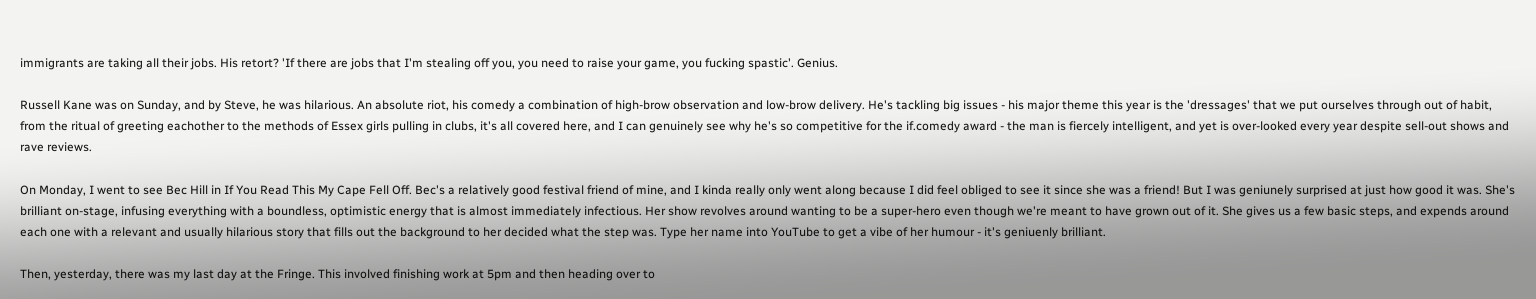immigrants are taking all their jobs. His retort? 'If there are jobs that I'm stealing off you, you need to raise your game, you fucking spastic'. Genius.

Russell Kane was on Sunday, and by Steve, he was hilarious. An absolute riot, his comedy a combination of high-brow observation and low-brow delivery. He's tackling big issues - his major theme this year is the 'dressages' that we put ourselves through out of habit, from the ritual of greeting eachother to the methods of Essex girls pulling in clubs, it's all covered here, and I can genuinely see why he's so competitive for the if.comedy award - the man is fiercely intelligent, and yet is over-looked every year despite sell-out shows and rave reviews.

On Monday, I went to see Bec Hill in If You Read This My Cape Fell Off. Bec's a relatively good festival friend of mine, and I kinda really only went along because I did feel obliged to see it since she was a friend! But I was geniunely surprised at just how good it was. She's brilliant on-stage, infusing everything with a boundless, optimistic energy that is almost immediately infectious. Her show revolves around wanting to be a super-hero even though we're meant to have grown out of it. She gives us a few basic steps, and expends around each one with a relevant and usually hilarious story that fills out the background to her decided what the step was. Type her name into YouTube to get a vibe of her humour - it's geniuenly brilliant.

Then, yesterday, there was my last day at the Fringe. This involved finishing work at 5pm and then heading over to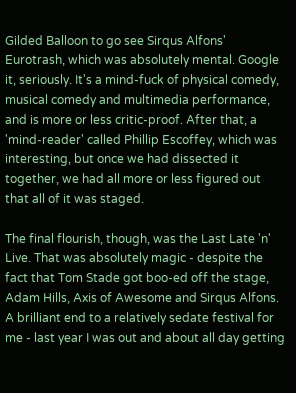Gilded Balloon to go see Sirqus Alfons' Eurotrash, which was absolutely mental. Google it, seriously. It's a mind-fuck of physical comedy, musical comedy and multimedia performance, and is more or less critic-proof. After that, a 'mind-reader' called Phillip Escoffey, which was interesting, but once we had dissected it together, we had all more or less figured out that all of it was staged.

The final flourish, though, was the Last Late 'n' Live. That was absolutely magic - despite the fact that Tom Stade got boo-ed off the stage, Adam Hills, Axis of Awesome and Sirqus Alfons. A brilliant end to a relatively sedate festival for me - last year I was out and about all day getting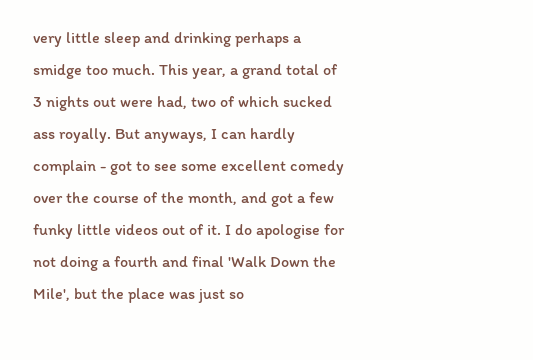very little sleep and drinking perhaps a smidge too much. This year, a grand total of 3 nights out were had, two of which sucked ass royally. But anyways, I can hardly complain - got to see some excellent comedy over the course of the month, and got a few funky little videos out of it. I do apologise for not doing a fourth and final 'Walk Down the Mile', but the place was just so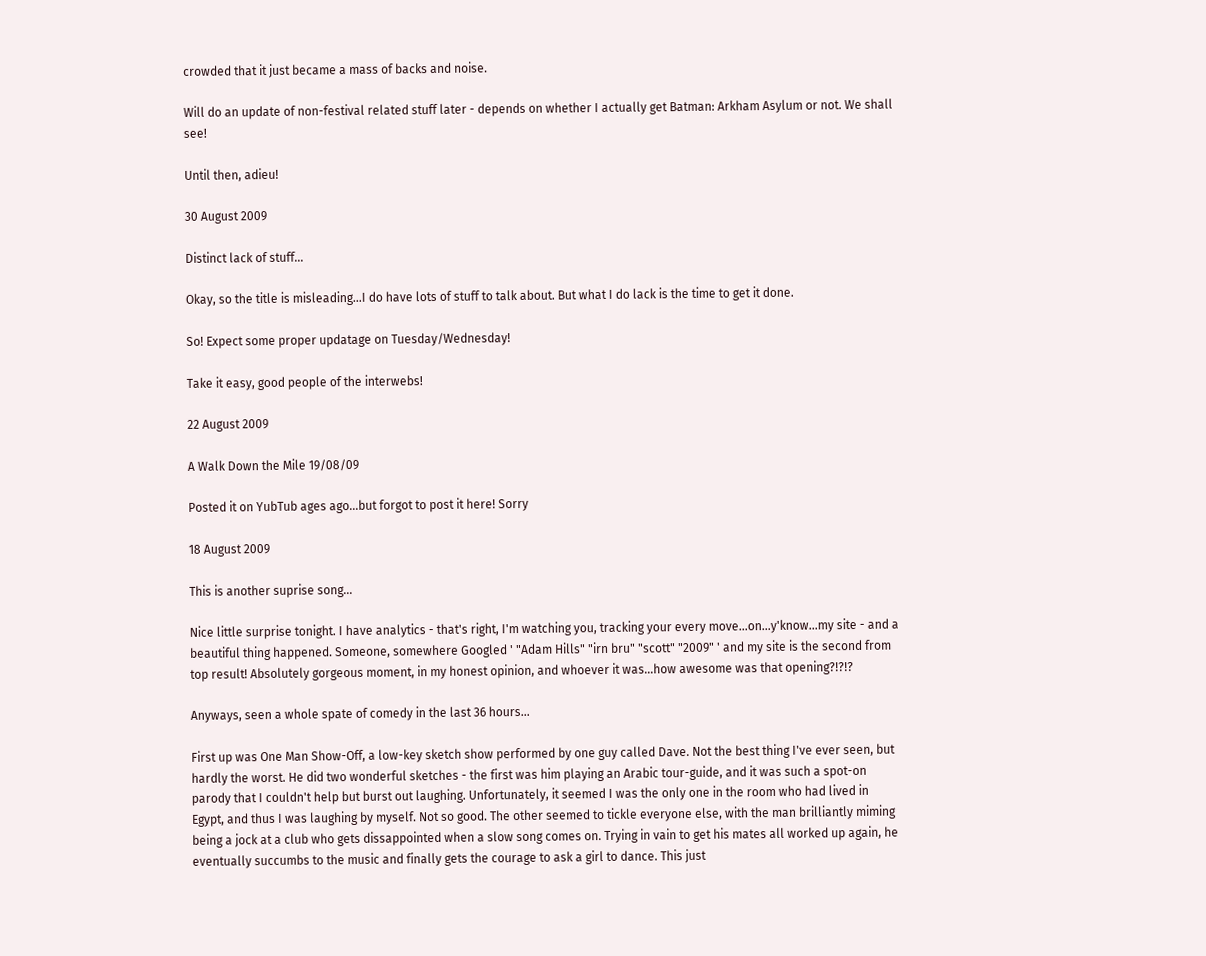crowded that it just became a mass of backs and noise.

Will do an update of non-festival related stuff later - depends on whether I actually get Batman: Arkham Asylum or not. We shall see!

Until then, adieu!

30 August 2009

Distinct lack of stuff...

Okay, so the title is misleading...I do have lots of stuff to talk about. But what I do lack is the time to get it done.

So! Expect some proper updatage on Tuesday/Wednesday!

Take it easy, good people of the interwebs!

22 August 2009

A Walk Down the Mile 19/08/09

Posted it on YubTub ages ago...but forgot to post it here! Sorry

18 August 2009

This is another suprise song...

Nice little surprise tonight. I have analytics - that's right, I'm watching you, tracking your every move...on...y'know...my site - and a beautiful thing happened. Someone, somewhere Googled ' "Adam Hills" "irn bru" "scott" "2009" ' and my site is the second from top result! Absolutely gorgeous moment, in my honest opinion, and whoever it was...how awesome was that opening?!?!?

Anyways, seen a whole spate of comedy in the last 36 hours...

First up was One Man Show-Off, a low-key sketch show performed by one guy called Dave. Not the best thing I've ever seen, but hardly the worst. He did two wonderful sketches - the first was him playing an Arabic tour-guide, and it was such a spot-on parody that I couldn't help but burst out laughing. Unfortunately, it seemed I was the only one in the room who had lived in Egypt, and thus I was laughing by myself. Not so good. The other seemed to tickle everyone else, with the man brilliantly miming being a jock at a club who gets dissappointed when a slow song comes on. Trying in vain to get his mates all worked up again, he eventually succumbs to the music and finally gets the courage to ask a girl to dance. This just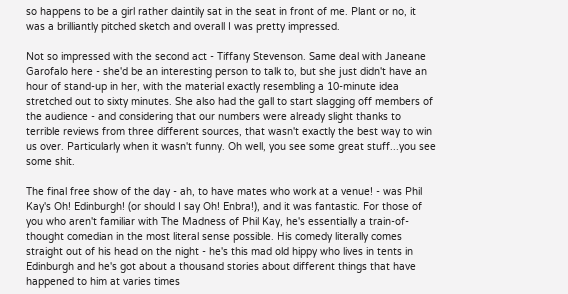so happens to be a girl rather daintily sat in the seat in front of me. Plant or no, it was a brilliantly pitched sketch and overall I was pretty impressed.

Not so impressed with the second act - Tiffany Stevenson. Same deal with Janeane Garofalo here - she'd be an interesting person to talk to, but she just didn't have an hour of stand-up in her, with the material exactly resembling a 10-minute idea stretched out to sixty minutes. She also had the gall to start slagging off members of the audience - and considering that our numbers were already slight thanks to terrible reviews from three different sources, that wasn't exactly the best way to win us over. Particularly when it wasn't funny. Oh well, you see some great stuff...you see some shit.

The final free show of the day - ah, to have mates who work at a venue! - was Phil Kay's Oh! Edinburgh! (or should I say Oh! Enbra!), and it was fantastic. For those of you who aren't familiar with The Madness of Phil Kay, he's essentially a train-of-thought comedian in the most literal sense possible. His comedy literally comes straight out of his head on the night - he's this mad old hippy who lives in tents in Edinburgh and he's got about a thousand stories about different things that have happened to him at varies times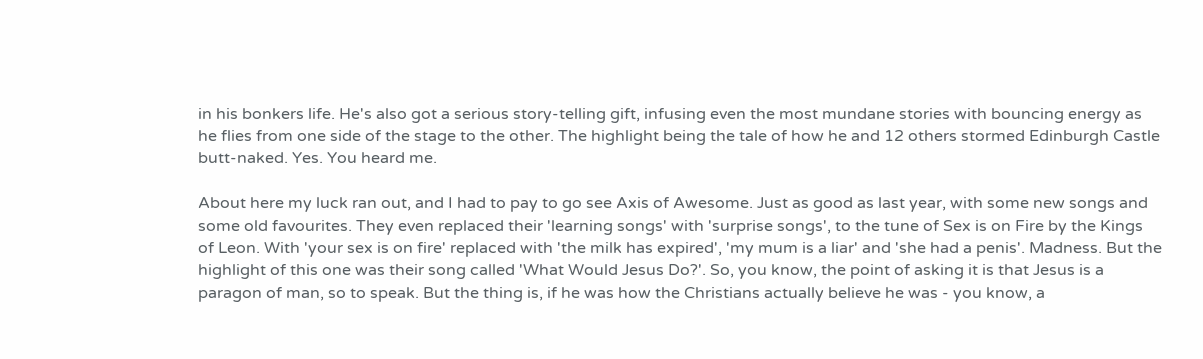in his bonkers life. He's also got a serious story-telling gift, infusing even the most mundane stories with bouncing energy as he flies from one side of the stage to the other. The highlight being the tale of how he and 12 others stormed Edinburgh Castle butt-naked. Yes. You heard me.

About here my luck ran out, and I had to pay to go see Axis of Awesome. Just as good as last year, with some new songs and some old favourites. They even replaced their 'learning songs' with 'surprise songs', to the tune of Sex is on Fire by the Kings of Leon. With 'your sex is on fire' replaced with 'the milk has expired', 'my mum is a liar' and 'she had a penis'. Madness. But the highlight of this one was their song called 'What Would Jesus Do?'. So, you know, the point of asking it is that Jesus is a paragon of man, so to speak. But the thing is, if he was how the Christians actually believe he was - you know, a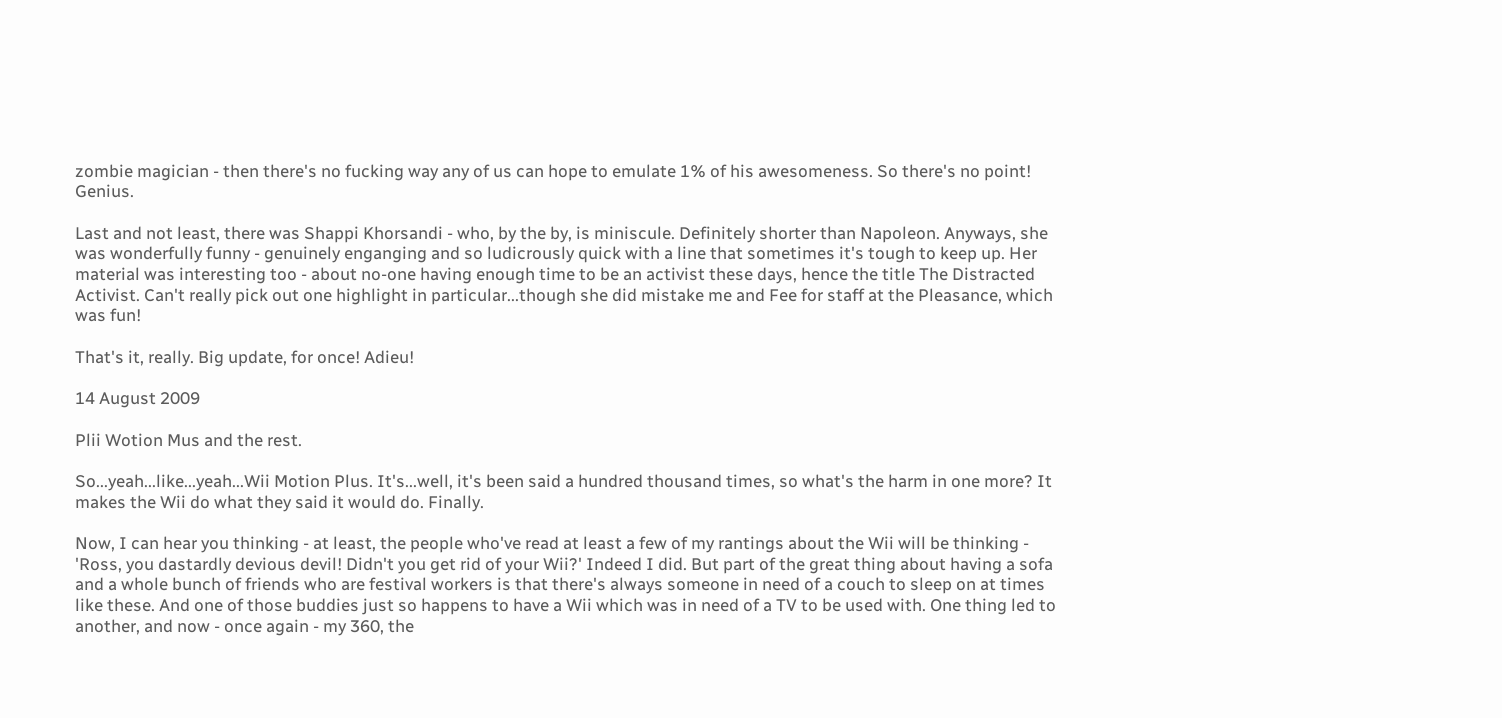zombie magician - then there's no fucking way any of us can hope to emulate 1% of his awesomeness. So there's no point! Genius.

Last and not least, there was Shappi Khorsandi - who, by the by, is miniscule. Definitely shorter than Napoleon. Anyways, she was wonderfully funny - genuinely enganging and so ludicrously quick with a line that sometimes it's tough to keep up. Her material was interesting too - about no-one having enough time to be an activist these days, hence the title The Distracted Activist. Can't really pick out one highlight in particular...though she did mistake me and Fee for staff at the Pleasance, which was fun!

That's it, really. Big update, for once! Adieu!

14 August 2009

Plii Wotion Mus and the rest.

So...yeah...like...yeah...Wii Motion Plus. It's...well, it's been said a hundred thousand times, so what's the harm in one more? It makes the Wii do what they said it would do. Finally.

Now, I can hear you thinking - at least, the people who've read at least a few of my rantings about the Wii will be thinking - 'Ross, you dastardly devious devil! Didn't you get rid of your Wii?' Indeed I did. But part of the great thing about having a sofa and a whole bunch of friends who are festival workers is that there's always someone in need of a couch to sleep on at times like these. And one of those buddies just so happens to have a Wii which was in need of a TV to be used with. One thing led to another, and now - once again - my 360, the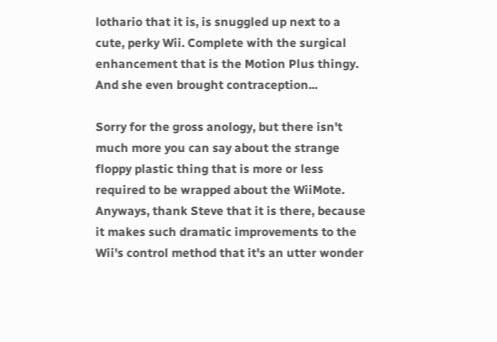lothario that it is, is snuggled up next to a cute, perky Wii. Complete with the surgical enhancement that is the Motion Plus thingy. And she even brought contraception...

Sorry for the gross anology, but there isn't much more you can say about the strange floppy plastic thing that is more or less required to be wrapped about the WiiMote. Anyways, thank Steve that it is there, because it makes such dramatic improvements to the Wii's control method that it's an utter wonder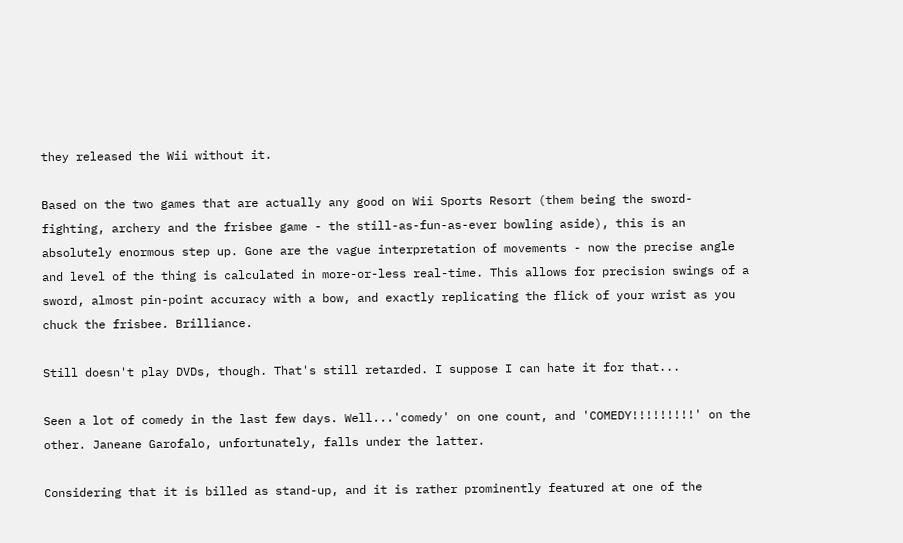they released the Wii without it.

Based on the two games that are actually any good on Wii Sports Resort (them being the sword-fighting, archery and the frisbee game - the still-as-fun-as-ever bowling aside), this is an absolutely enormous step up. Gone are the vague interpretation of movements - now the precise angle and level of the thing is calculated in more-or-less real-time. This allows for precision swings of a sword, almost pin-point accuracy with a bow, and exactly replicating the flick of your wrist as you chuck the frisbee. Brilliance.

Still doesn't play DVDs, though. That's still retarded. I suppose I can hate it for that...

Seen a lot of comedy in the last few days. Well...'comedy' on one count, and 'COMEDY!!!!!!!!!' on the other. Janeane Garofalo, unfortunately, falls under the latter.

Considering that it is billed as stand-up, and it is rather prominently featured at one of the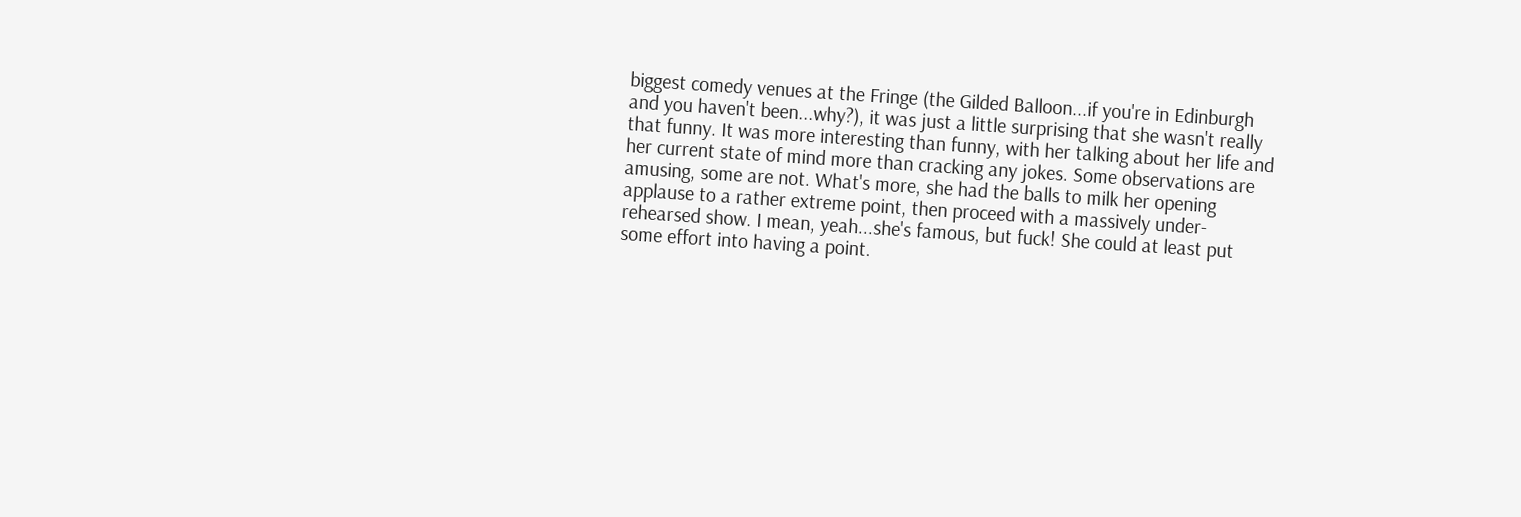biggest comedy venues at the Fringe (the Gilded Balloon...if you're in Edinburgh and you haven't been...why?), it was just a little surprising that she wasn't really that funny. It was more interesting than funny, with her talking about her life and her current state of mind more than cracking any jokes. Some observations are amusing, some are not. What's more, she had the balls to milk her opening applause to a rather extreme point, then proceed with a massively under-rehearsed show. I mean, yeah...she's famous, but fuck! She could at least put some effort into having a point.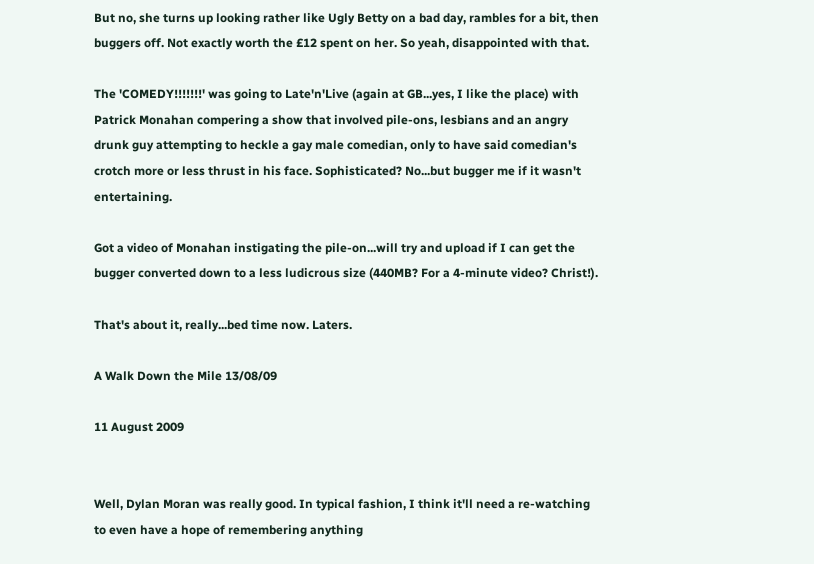But no, she turns up looking rather like Ugly Betty on a bad day, rambles for a bit, then buggers off. Not exactly worth the £12 spent on her. So yeah, disappointed with that.

The 'COMEDY!!!!!!!' was going to Late'n'Live (again at GB...yes, I like the place) with Patrick Monahan compering a show that involved pile-ons, lesbians and an angry drunk guy attempting to heckle a gay male comedian, only to have said comedian's crotch more or less thrust in his face. Sophisticated? No...but bugger me if it wasn't entertaining.

Got a video of Monahan instigating the pile-on...will try and upload if I can get the bugger converted down to a less ludicrous size (440MB? For a 4-minute video? Christ!).

That's about it, really...bed time now. Laters.

A Walk Down the Mile 13/08/09

11 August 2009


Well, Dylan Moran was really good. In typical fashion, I think it'll need a re-watching to even have a hope of remembering anything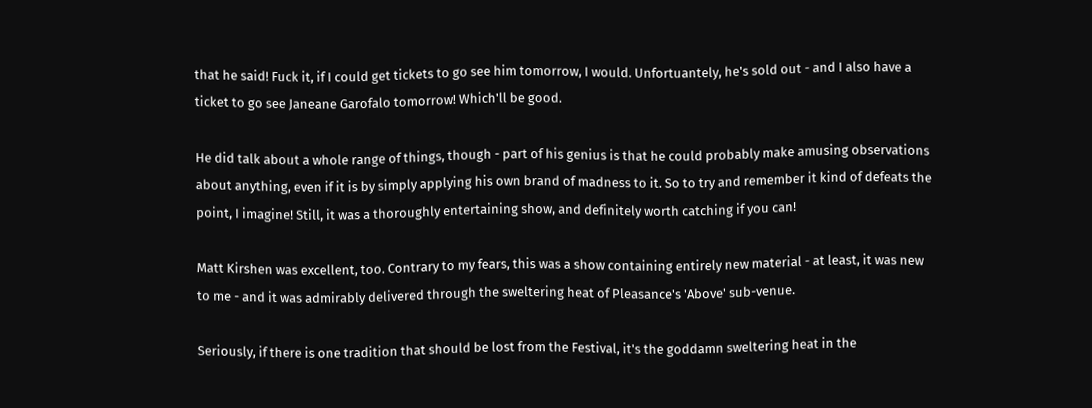that he said! Fuck it, if I could get tickets to go see him tomorrow, I would. Unfortuantely, he's sold out - and I also have a ticket to go see Janeane Garofalo tomorrow! Which'll be good.

He did talk about a whole range of things, though - part of his genius is that he could probably make amusing observations about anything, even if it is by simply applying his own brand of madness to it. So to try and remember it kind of defeats the point, I imagine! Still, it was a thoroughly entertaining show, and definitely worth catching if you can!

Matt Kirshen was excellent, too. Contrary to my fears, this was a show containing entirely new material - at least, it was new to me - and it was admirably delivered through the sweltering heat of Pleasance's 'Above' sub-venue.

Seriously, if there is one tradition that should be lost from the Festival, it's the goddamn sweltering heat in the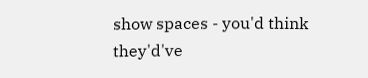show spaces - you'd think they'd've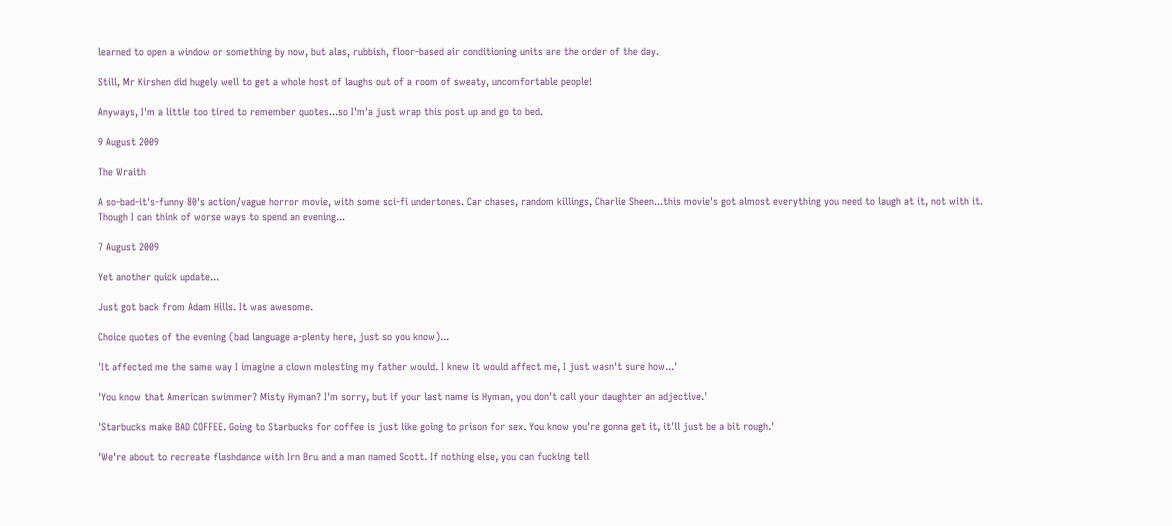learned to open a window or something by now, but alas, rubbish, floor-based air conditioning units are the order of the day.

Still, Mr Kirshen did hugely well to get a whole host of laughs out of a room of sweaty, uncomfortable people!

Anyways, I'm a little too tired to remember quotes...so I'm'a just wrap this post up and go to bed.

9 August 2009

The Wraith

A so-bad-it's-funny 80's action/vague horror movie, with some sci-fi undertones. Car chases, random killings, Charlie Sheen...this movie's got almost everything you need to laugh at it, not with it. Though I can think of worse ways to spend an evening...

7 August 2009

Yet another quick update...

Just got back from Adam Hills. It was awesome.

Choice quotes of the evening (bad language a-plenty here, just so you know)...

'It affected me the same way I imagine a clown molesting my father would. I knew it would affect me, I just wasn't sure how...'

'You know that American swimmer? Misty Hyman? I'm sorry, but if your last name is Hyman, you don't call your daughter an adjective.'

'Starbucks make BAD COFFEE. Going to Starbucks for coffee is just like going to prison for sex. You know you're gonna get it, it'll just be a bit rough.'

'We're about to recreate flashdance with Irn Bru and a man named Scott. If nothing else, you can fucking tell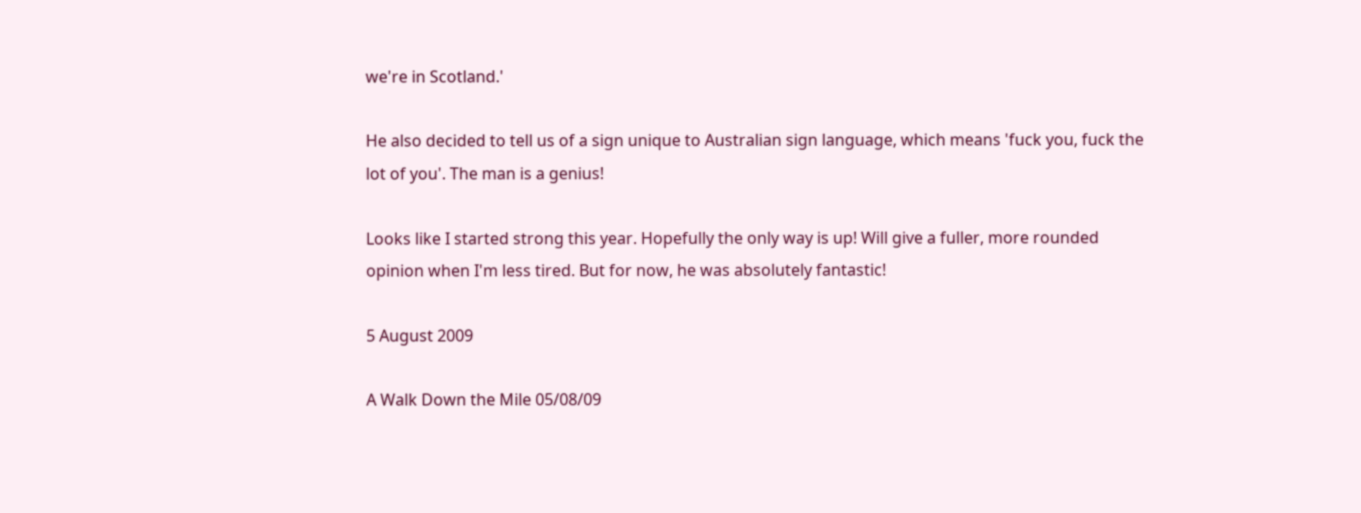we're in Scotland.'

He also decided to tell us of a sign unique to Australian sign language, which means 'fuck you, fuck the lot of you'. The man is a genius!

Looks like I started strong this year. Hopefully the only way is up! Will give a fuller, more rounded opinion when I'm less tired. But for now, he was absolutely fantastic!

5 August 2009

A Walk Down the Mile 05/08/09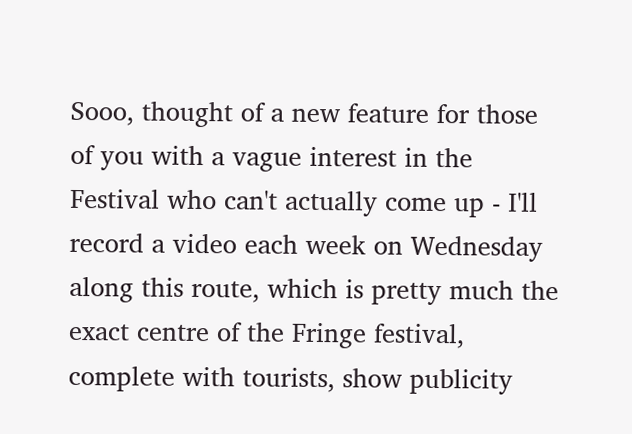Sooo, thought of a new feature for those of you with a vague interest in the Festival who can't actually come up - I'll record a video each week on Wednesday along this route, which is pretty much the exact centre of the Fringe festival, complete with tourists, show publicity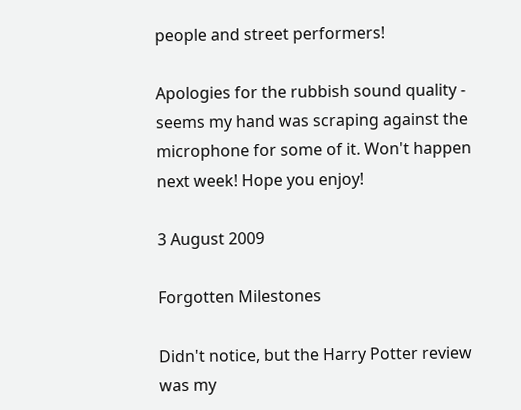people and street performers!

Apologies for the rubbish sound quality - seems my hand was scraping against the microphone for some of it. Won't happen next week! Hope you enjoy!

3 August 2009

Forgotten Milestones

Didn't notice, but the Harry Potter review was my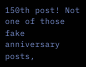150th post! Not one of those fake anniversary posts,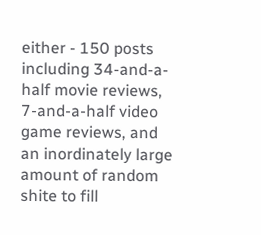either - 150 posts including 34-and-a-half movie reviews, 7-and-a-half video game reviews, and an inordinately large amount of random shite to fill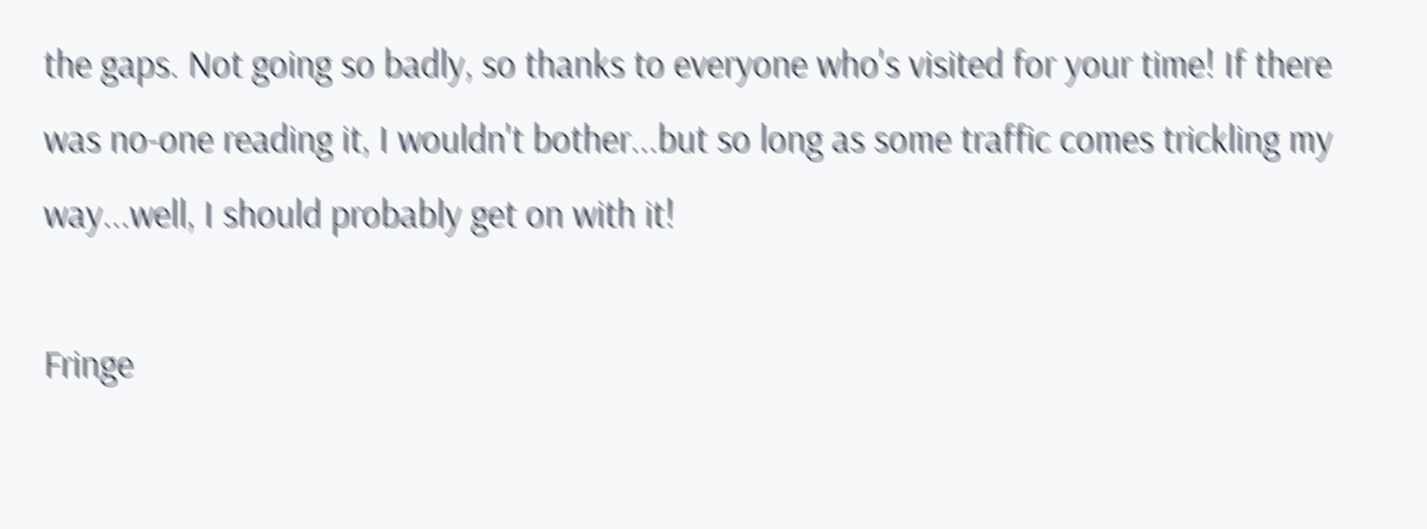the gaps. Not going so badly, so thanks to everyone who's visited for your time! If there was no-one reading it, I wouldn't bother...but so long as some traffic comes trickling my way...well, I should probably get on with it!

Fringe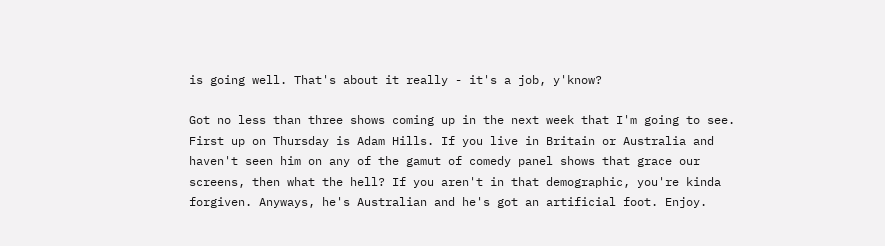is going well. That's about it really - it's a job, y'know?

Got no less than three shows coming up in the next week that I'm going to see. First up on Thursday is Adam Hills. If you live in Britain or Australia and haven't seen him on any of the gamut of comedy panel shows that grace our screens, then what the hell? If you aren't in that demographic, you're kinda forgiven. Anyways, he's Australian and he's got an artificial foot. Enjoy.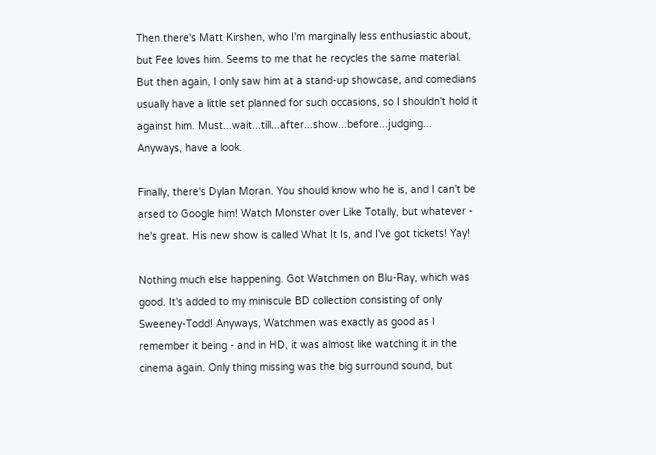Then there's Matt Kirshen, who I'm marginally less enthusiastic about, but Fee loves him. Seems to me that he recycles the same material. But then again, I only saw him at a stand-up showcase, and comedians usually have a little set planned for such occasions, so I shouldn't hold it against him. Must...wait...till...after...show...before...judging... Anyways, have a look.

Finally, there's Dylan Moran. You should know who he is, and I can't be arsed to Google him! Watch Monster over Like Totally, but whatever - he's great. His new show is called What It Is, and I've got tickets! Yay!

Nothing much else happening. Got Watchmen on Blu-Ray, which was good. It's added to my miniscule BD collection consisting of only Sweeney-Todd! Anyways, Watchmen was exactly as good as I remember it being - and in HD, it was almost like watching it in the cinema again. Only thing missing was the big surround sound, but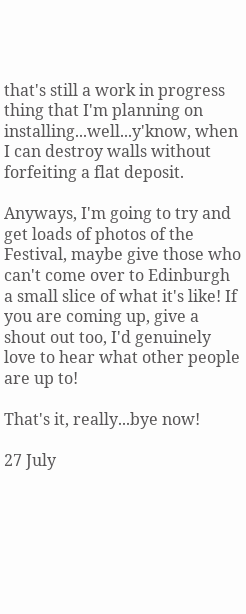that's still a work in progress thing that I'm planning on installing...well...y'know, when I can destroy walls without forfeiting a flat deposit.

Anyways, I'm going to try and get loads of photos of the Festival, maybe give those who can't come over to Edinburgh a small slice of what it's like! If you are coming up, give a shout out too, I'd genuinely love to hear what other people are up to!

That's it, really...bye now!

27 July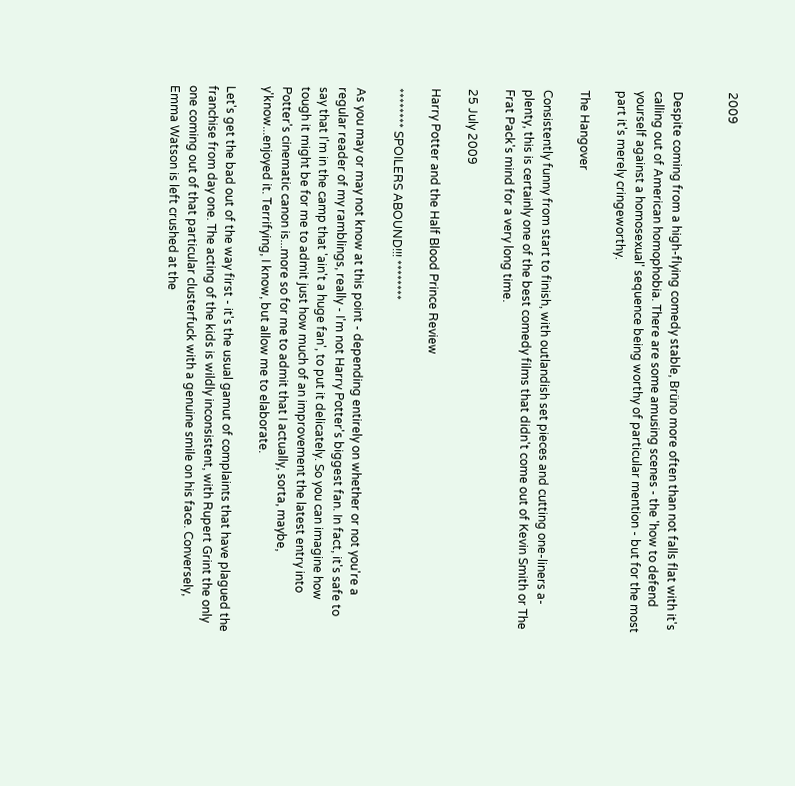2009


Despite coming from a high-flying comedy stable, Brüno more often than not falls flat with it's calling out of American homophobia. There are some amusing scenes - the 'how to defend yourself against a homosexual' sequence being worthy of particular mention - but for the most part it's merely cringeworthy.

The Hangover

Consistently funny from start to finish, with outlandish set pieces and cutting one-liners a-plenty, this is certainly one of the best comedy films that didn't come out of Kevin Smith or The Frat Pack's mind for a very long time.

25 July 2009

Harry Potter and the Half Blood Prince Review

******** SPOILERS ABOUND!!! ********

As you may or may not know at this point - depending entirely on whether or not you're a regular reader of my ramblings, really - I'm not Harry Potter's biggest fan. In fact, it's safe to say that I'm in the camp that 'ain't a huge fan', to put it delicately. So you can imagine how tough it might be for me to admit just how much of an improvement the latest entry into Potter's cinematic canon is...more so for me to admit that I actually, sorta, maybe, y'know...enjoyed it. Terrifying, I know, but allow me to elaborate.

Let's get the bad out of the way first - it's the usual gamut of complaints that have plagued the franchise from day one. The acting of the kids is wildly inconsistent, with Rupert Grint the only one coming out of that particular clusterfuck with a genuine smile on his face. Conversely, Emma Watson is left crushed at the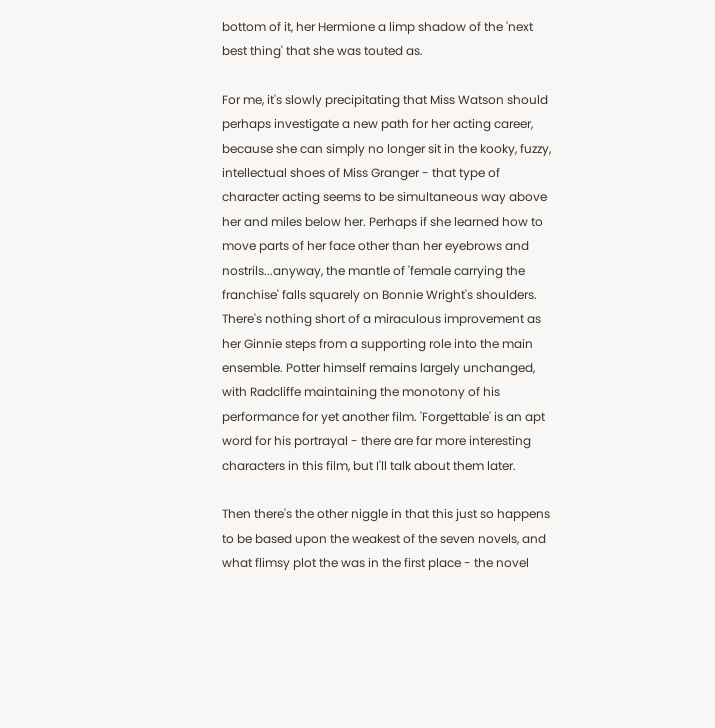bottom of it, her Hermione a limp shadow of the 'next best thing' that she was touted as.

For me, it's slowly precipitating that Miss Watson should perhaps investigate a new path for her acting career, because she can simply no longer sit in the kooky, fuzzy, intellectual shoes of Miss Granger - that type of character acting seems to be simultaneous way above her and miles below her. Perhaps if she learned how to move parts of her face other than her eyebrows and nostrils...anyway, the mantle of 'female carrying the franchise' falls squarely on Bonnie Wright's shoulders. There's nothing short of a miraculous improvement as her Ginnie steps from a supporting role into the main ensemble. Potter himself remains largely unchanged, with Radcliffe maintaining the monotony of his performance for yet another film. 'Forgettable' is an apt word for his portrayal - there are far more interesting characters in this film, but I'll talk about them later.

Then there's the other niggle in that this just so happens to be based upon the weakest of the seven novels, and what flimsy plot the was in the first place - the novel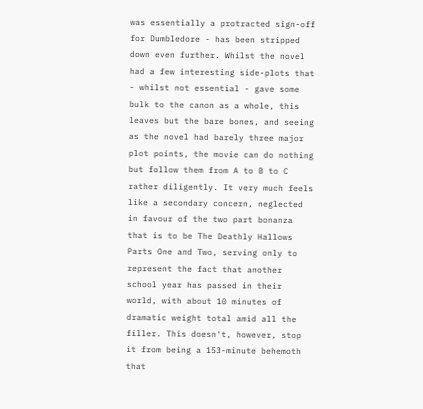was essentially a protracted sign-off for Dumbledore - has been stripped down even further. Whilst the novel had a few interesting side-plots that - whilst not essential - gave some bulk to the canon as a whole, this leaves but the bare bones, and seeing as the novel had barely three major plot points, the movie can do nothing but follow them from A to B to C rather diligently. It very much feels like a secondary concern, neglected in favour of the two part bonanza that is to be The Deathly Hallows Parts One and Two, serving only to represent the fact that another school year has passed in their world, with about 10 minutes of dramatic weight total amid all the filler. This doesn't, however, stop it from being a 153-minute behemoth that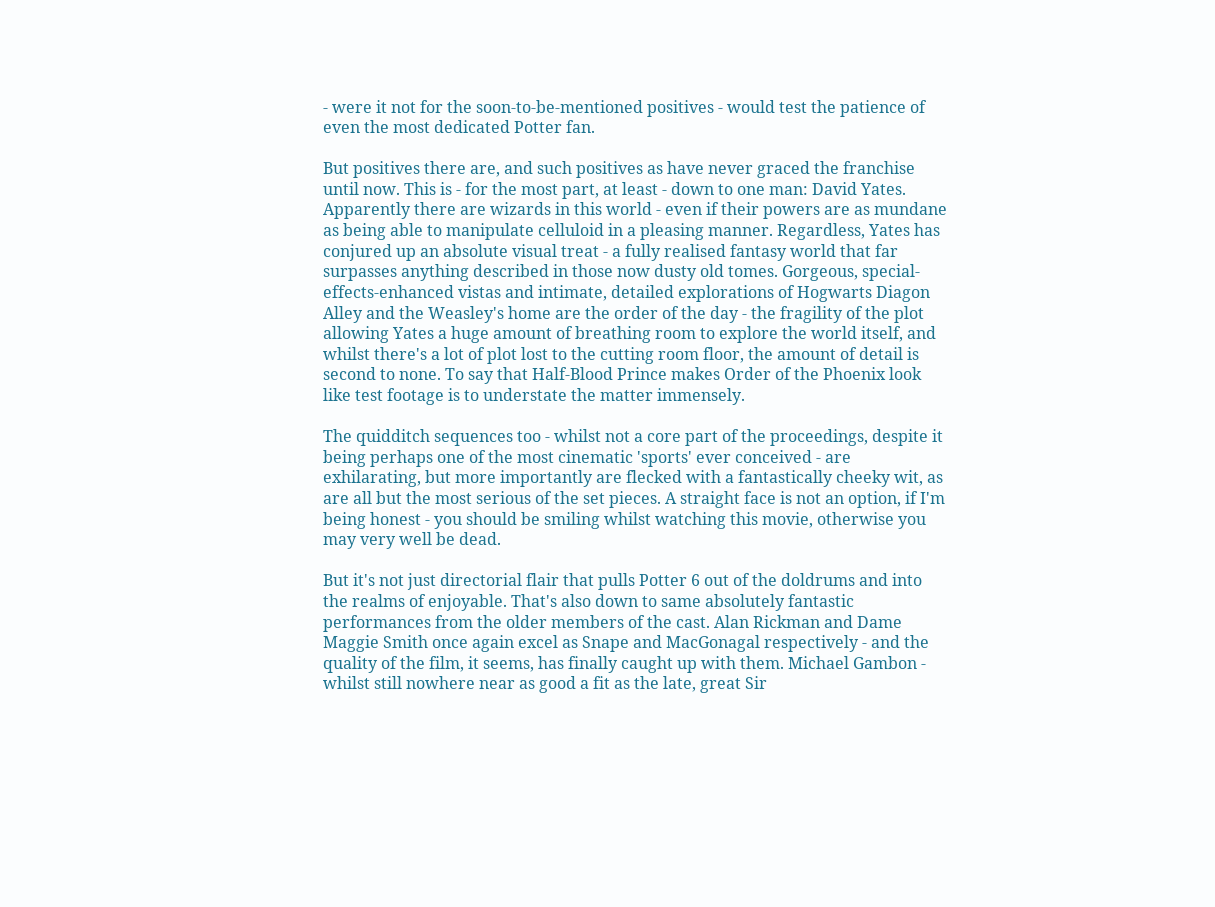- were it not for the soon-to-be-mentioned positives - would test the patience of even the most dedicated Potter fan.

But positives there are, and such positives as have never graced the franchise until now. This is - for the most part, at least - down to one man: David Yates. Apparently there are wizards in this world - even if their powers are as mundane as being able to manipulate celluloid in a pleasing manner. Regardless, Yates has conjured up an absolute visual treat - a fully realised fantasy world that far surpasses anything described in those now dusty old tomes. Gorgeous, special-effects-enhanced vistas and intimate, detailed explorations of Hogwarts Diagon Alley and the Weasley's home are the order of the day - the fragility of the plot allowing Yates a huge amount of breathing room to explore the world itself, and whilst there's a lot of plot lost to the cutting room floor, the amount of detail is second to none. To say that Half-Blood Prince makes Order of the Phoenix look like test footage is to understate the matter immensely.

The quidditch sequences too - whilst not a core part of the proceedings, despite it being perhaps one of the most cinematic 'sports' ever conceived - are exhilarating, but more importantly are flecked with a fantastically cheeky wit, as are all but the most serious of the set pieces. A straight face is not an option, if I'm being honest - you should be smiling whilst watching this movie, otherwise you may very well be dead.

But it's not just directorial flair that pulls Potter 6 out of the doldrums and into the realms of enjoyable. That's also down to same absolutely fantastic performances from the older members of the cast. Alan Rickman and Dame Maggie Smith once again excel as Snape and MacGonagal respectively - and the quality of the film, it seems, has finally caught up with them. Michael Gambon - whilst still nowhere near as good a fit as the late, great Sir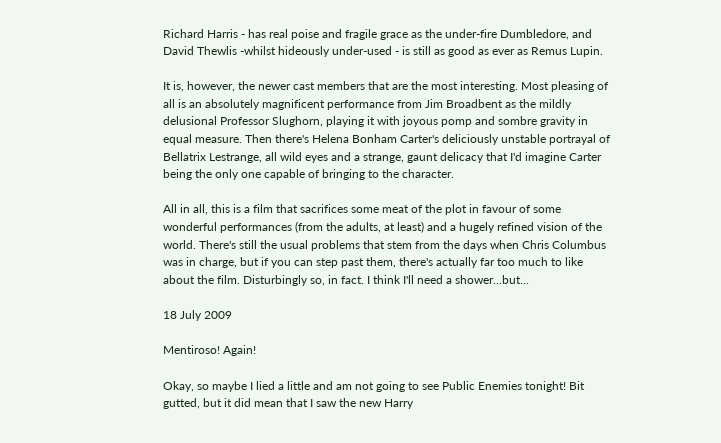Richard Harris - has real poise and fragile grace as the under-fire Dumbledore, and David Thewlis -whilst hideously under-used - is still as good as ever as Remus Lupin.

It is, however, the newer cast members that are the most interesting. Most pleasing of all is an absolutely magnificent performance from Jim Broadbent as the mildly delusional Professor Slughorn, playing it with joyous pomp and sombre gravity in equal measure. Then there's Helena Bonham Carter's deliciously unstable portrayal of Bellatrix Lestrange, all wild eyes and a strange, gaunt delicacy that I'd imagine Carter being the only one capable of bringing to the character.

All in all, this is a film that sacrifices some meat of the plot in favour of some wonderful performances (from the adults, at least) and a hugely refined vision of the world. There's still the usual problems that stem from the days when Chris Columbus was in charge, but if you can step past them, there's actually far too much to like about the film. Disturbingly so, in fact. I think I'll need a shower...but...

18 July 2009

Mentiroso! Again!

Okay, so maybe I lied a little and am not going to see Public Enemies tonight! Bit gutted, but it did mean that I saw the new Harry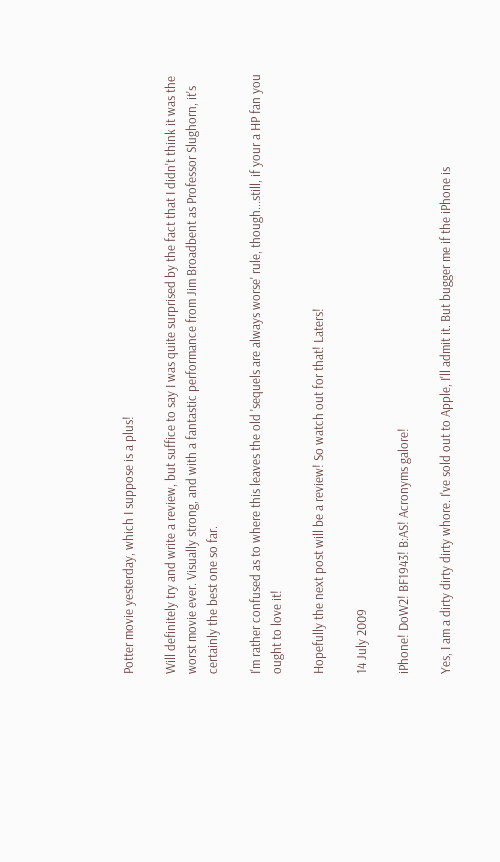Potter movie yesterday, which I suppose is a plus!

Will definitely try and write a review, but suffice to say I was quite surprised by the fact that I didn't think it was the worst movie ever. Visually strong, and with a fantastic performance from Jim Broadbent as Professor Slughorn, it's certainly the best one so far.

I'm rather confused as to where this leaves the old 'sequels are always worse' rule, though...still, if your a HP fan you ought to love it!

Hopefully the next post will be a review! So watch out for that! Laters!

14 July 2009

iPhone! DoW2! BF1943! B:AS! Acronyms galore!

Yes, I am a dirty dirty dirty whore. I've sold out to Apple, I'll admit it. But bugger me if the iPhone is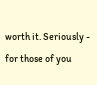worth it. Seriously - for those of you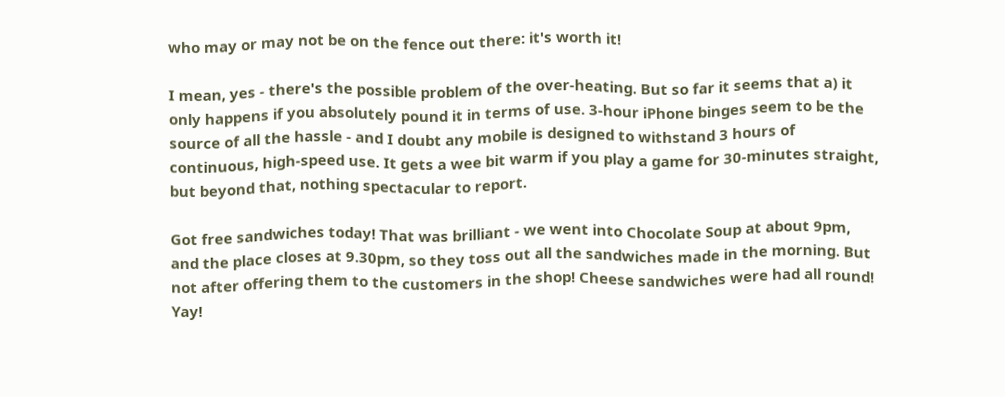who may or may not be on the fence out there: it's worth it!

I mean, yes - there's the possible problem of the over-heating. But so far it seems that a) it only happens if you absolutely pound it in terms of use. 3-hour iPhone binges seem to be the source of all the hassle - and I doubt any mobile is designed to withstand 3 hours of continuous, high-speed use. It gets a wee bit warm if you play a game for 30-minutes straight, but beyond that, nothing spectacular to report.

Got free sandwiches today! That was brilliant - we went into Chocolate Soup at about 9pm, and the place closes at 9.30pm, so they toss out all the sandwiches made in the morning. But not after offering them to the customers in the shop! Cheese sandwiches were had all round! Yay!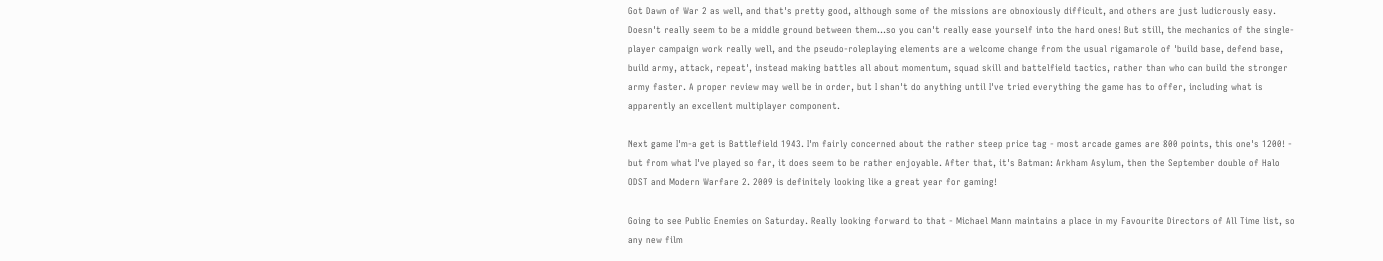Got Dawn of War 2 as well, and that's pretty good, although some of the missions are obnoxiously difficult, and others are just ludicrously easy. Doesn't really seem to be a middle ground between them...so you can't really ease yourself into the hard ones! But still, the mechanics of the single-player campaign work really well, and the pseudo-roleplaying elements are a welcome change from the usual rigamarole of 'build base, defend base, build army, attack, repeat', instead making battles all about momentum, squad skill and battelfield tactics, rather than who can build the stronger army faster. A proper review may well be in order, but I shan't do anything until I've tried everything the game has to offer, including what is apparently an excellent multiplayer component.

Next game I'm-a get is Battlefield 1943. I'm fairly concerned about the rather steep price tag - most arcade games are 800 points, this one's 1200! - but from what I've played so far, it does seem to be rather enjoyable. After that, it's Batman: Arkham Asylum, then the September double of Halo ODST and Modern Warfare 2. 2009 is definitely looking like a great year for gaming!

Going to see Public Enemies on Saturday. Really looking forward to that - Michael Mann maintains a place in my Favourite Directors of All Time list, so any new film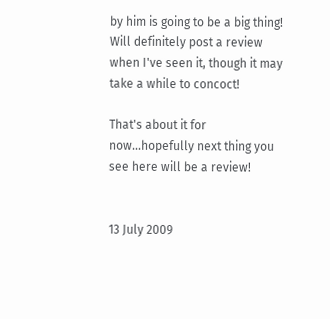by him is going to be a big thing! Will definitely post a review when I've seen it, though it may take a while to concoct!

That's about it for now...hopefully next thing you see here will be a review!


13 July 2009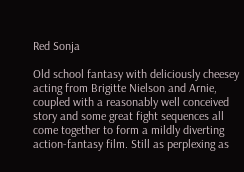Red Sonja

Old school fantasy with deliciously cheesey acting from Brigitte Nielson and Arnie, coupled with a reasonably well conceived story and some great fight sequences all come together to form a mildly diverting action-fantasy film. Still as perplexing as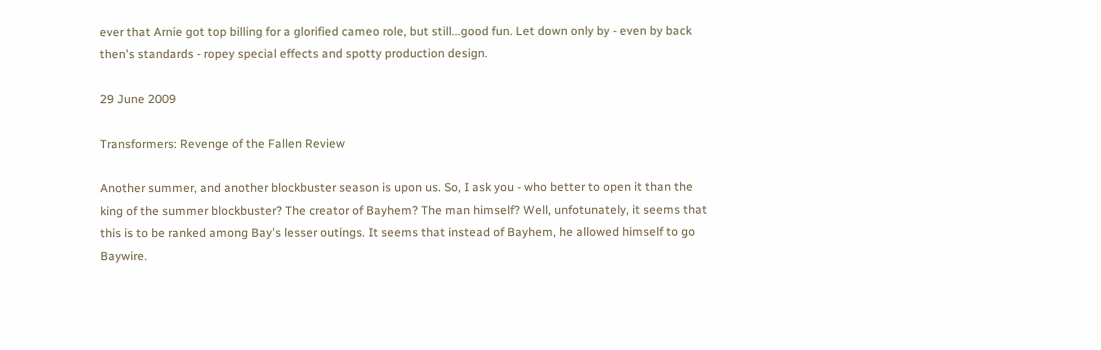ever that Arnie got top billing for a glorified cameo role, but still...good fun. Let down only by - even by back then's standards - ropey special effects and spotty production design.

29 June 2009

Transformers: Revenge of the Fallen Review

Another summer, and another blockbuster season is upon us. So, I ask you - who better to open it than the king of the summer blockbuster? The creator of Bayhem? The man himself? Well, unfotunately, it seems that this is to be ranked among Bay's lesser outings. It seems that instead of Bayhem, he allowed himself to go Baywire.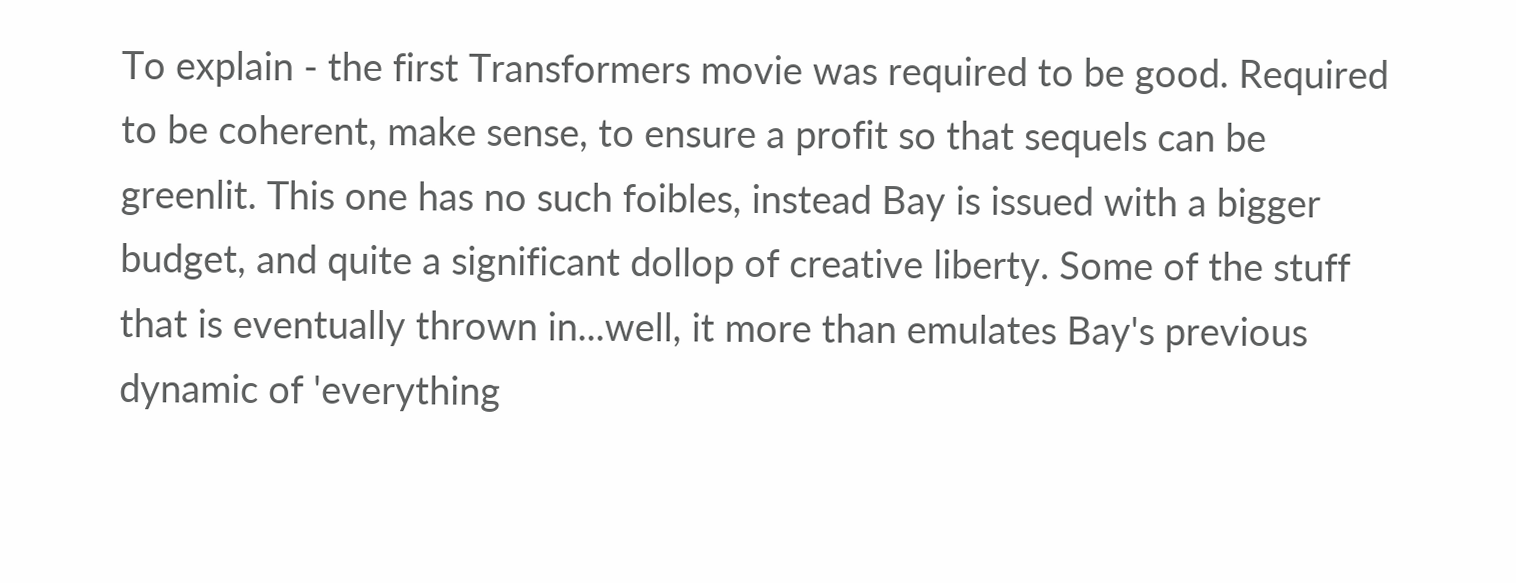To explain - the first Transformers movie was required to be good. Required to be coherent, make sense, to ensure a profit so that sequels can be greenlit. This one has no such foibles, instead Bay is issued with a bigger budget, and quite a significant dollop of creative liberty. Some of the stuff that is eventually thrown in...well, it more than emulates Bay's previous dynamic of 'everything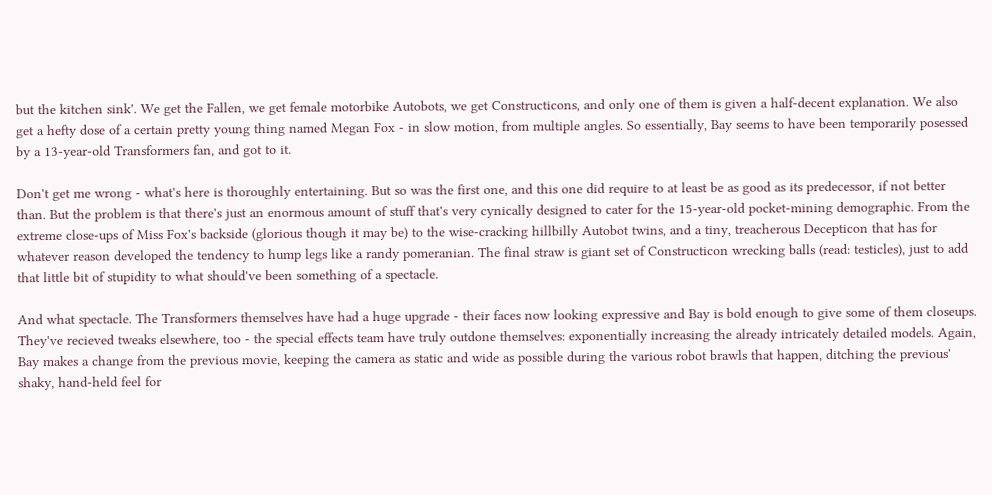but the kitchen sink'. We get the Fallen, we get female motorbike Autobots, we get Constructicons, and only one of them is given a half-decent explanation. We also get a hefty dose of a certain pretty young thing named Megan Fox - in slow motion, from multiple angles. So essentially, Bay seems to have been temporarily posessed by a 13-year-old Transformers fan, and got to it.

Don't get me wrong - what's here is thoroughly entertaining. But so was the first one, and this one did require to at least be as good as its predecessor, if not better than. But the problem is that there's just an enormous amount of stuff that's very cynically designed to cater for the 15-year-old pocket-mining demographic. From the extreme close-ups of Miss Fox's backside (glorious though it may be) to the wise-cracking hillbilly Autobot twins, and a tiny, treacherous Decepticon that has for whatever reason developed the tendency to hump legs like a randy pomeranian. The final straw is giant set of Constructicon wrecking balls (read: testicles), just to add that little bit of stupidity to what should've been something of a spectacle.

And what spectacle. The Transformers themselves have had a huge upgrade - their faces now looking expressive and Bay is bold enough to give some of them closeups. They've recieved tweaks elsewhere, too - the special effects team have truly outdone themselves: exponentially increasing the already intricately detailed models. Again, Bay makes a change from the previous movie, keeping the camera as static and wide as possible during the various robot brawls that happen, ditching the previous' shaky, hand-held feel for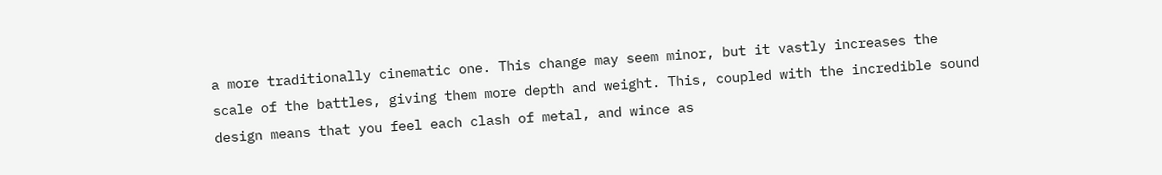a more traditionally cinematic one. This change may seem minor, but it vastly increases the scale of the battles, giving them more depth and weight. This, coupled with the incredible sound design means that you feel each clash of metal, and wince as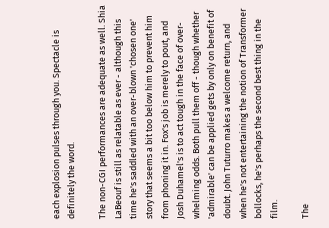each explosion pulses through you. Spectacle is definitely the word.

The non-CGI performances are adequate as well. Shia LaBeouf is still as relatable as ever - although this time he's saddled with an over-blown 'chosen one' story that seems a bit too below him to prevent him from phoning it in. Fox's job is merely to pout, and Josh Duhamel's is to act tough in the face of over-whelming odds. Both pull them off - though whether 'admirable' can be applied gets by only on benefit of doubt. John Tuturro makes a welcome return, and when he's not entertaining the notion of Transformer bollocks, he's perhaps the second best thing in the film.

The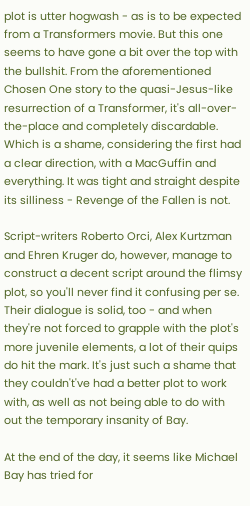plot is utter hogwash - as is to be expected from a Transformers movie. But this one seems to have gone a bit over the top with the bullshit. From the aforementioned Chosen One story to the quasi-Jesus-like resurrection of a Transformer, it's all-over-the-place and completely discardable. Which is a shame, considering the first had a clear direction, with a MacGuffin and everything. It was tight and straight despite its silliness - Revenge of the Fallen is not.

Script-writers Roberto Orci, Alex Kurtzman and Ehren Kruger do, however, manage to construct a decent script around the flimsy plot, so you'll never find it confusing per se. Their dialogue is solid, too - and when they're not forced to grapple with the plot's more juvenile elements, a lot of their quips do hit the mark. It's just such a shame that they couldn't've had a better plot to work with, as well as not being able to do with out the temporary insanity of Bay.

At the end of the day, it seems like Michael Bay has tried for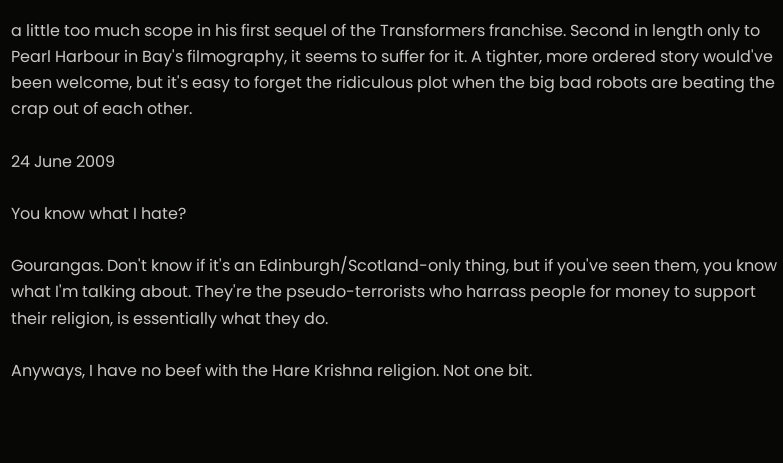a little too much scope in his first sequel of the Transformers franchise. Second in length only to Pearl Harbour in Bay's filmography, it seems to suffer for it. A tighter, more ordered story would've been welcome, but it's easy to forget the ridiculous plot when the big bad robots are beating the crap out of each other.

24 June 2009

You know what I hate?

Gourangas. Don't know if it's an Edinburgh/Scotland-only thing, but if you've seen them, you know what I'm talking about. They're the pseudo-terrorists who harrass people for money to support their religion, is essentially what they do.

Anyways, I have no beef with the Hare Krishna religion. Not one bit.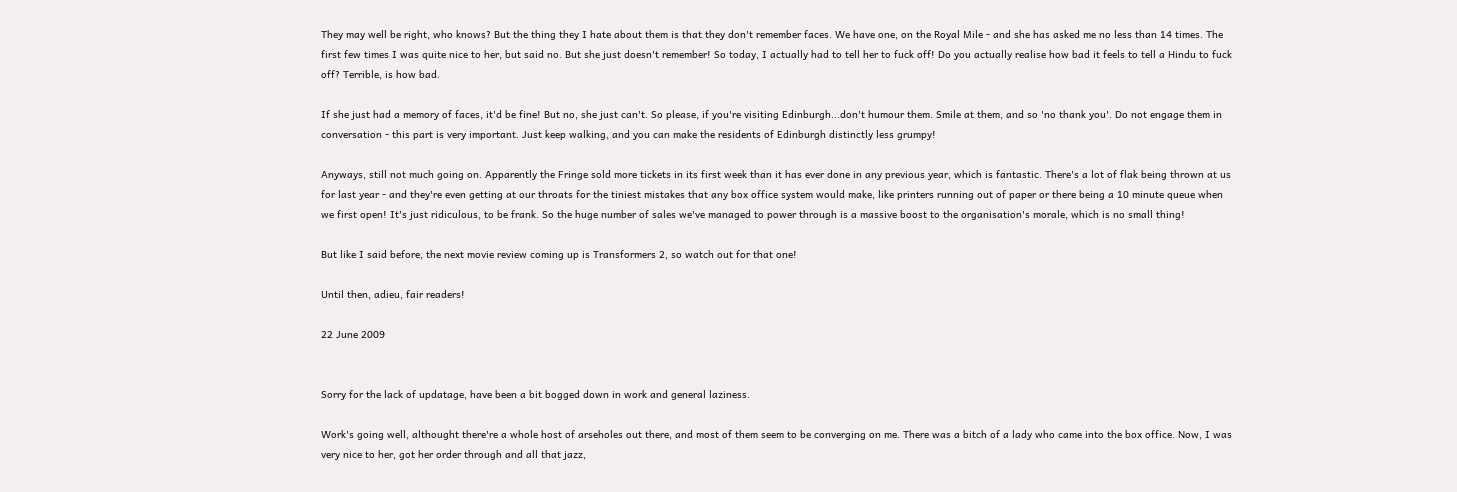They may well be right, who knows? But the thing they I hate about them is that they don't remember faces. We have one, on the Royal Mile - and she has asked me no less than 14 times. The first few times I was quite nice to her, but said no. But she just doesn't remember! So today, I actually had to tell her to fuck off! Do you actually realise how bad it feels to tell a Hindu to fuck off? Terrible, is how bad.

If she just had a memory of faces, it'd be fine! But no, she just can't. So please, if you're visiting Edinburgh...don't humour them. Smile at them, and so 'no thank you'. Do not engage them in conversation - this part is very important. Just keep walking, and you can make the residents of Edinburgh distinctly less grumpy!

Anyways, still not much going on. Apparently the Fringe sold more tickets in its first week than it has ever done in any previous year, which is fantastic. There's a lot of flak being thrown at us for last year - and they're even getting at our throats for the tiniest mistakes that any box office system would make, like printers running out of paper or there being a 10 minute queue when we first open! It's just ridiculous, to be frank. So the huge number of sales we've managed to power through is a massive boost to the organisation's morale, which is no small thing!

But like I said before, the next movie review coming up is Transformers 2, so watch out for that one!

Until then, adieu, fair readers!

22 June 2009


Sorry for the lack of updatage, have been a bit bogged down in work and general laziness.

Work's going well, althought there're a whole host of arseholes out there, and most of them seem to be converging on me. There was a bitch of a lady who came into the box office. Now, I was very nice to her, got her order through and all that jazz,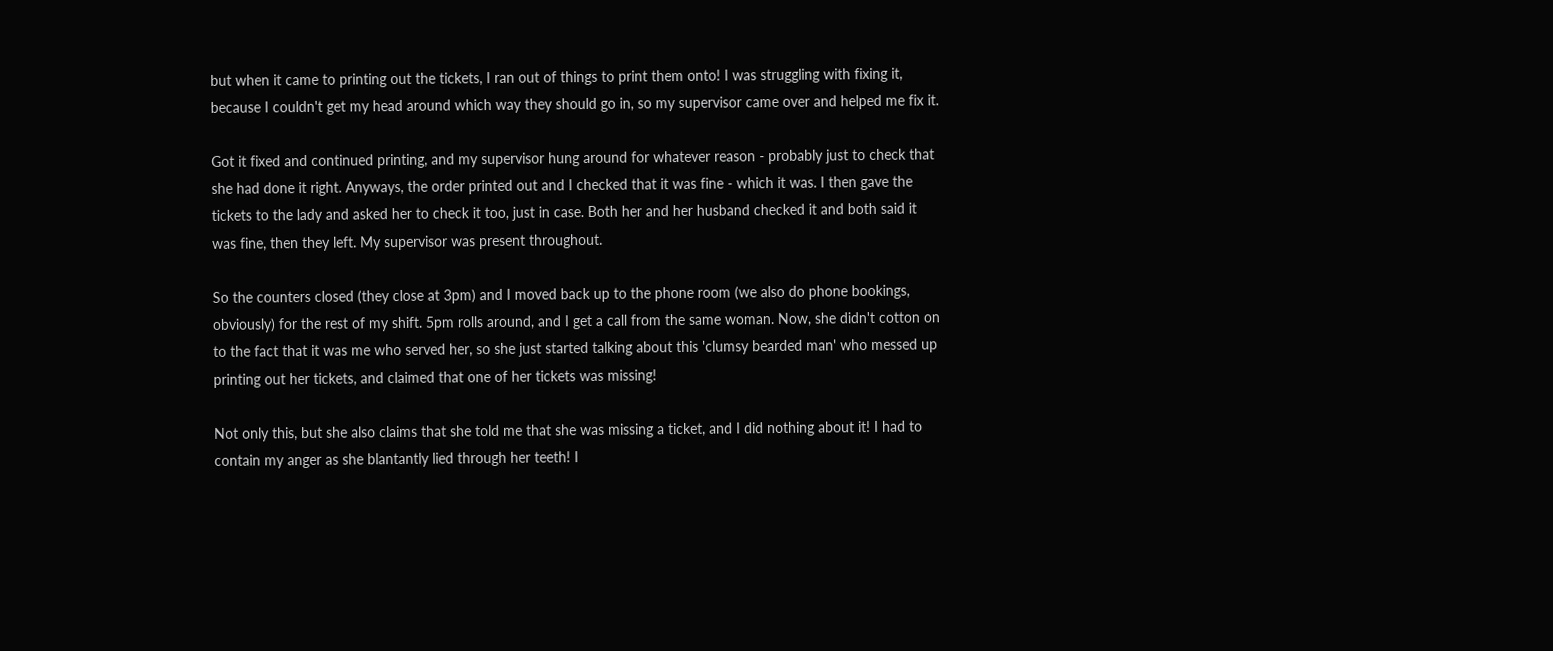but when it came to printing out the tickets, I ran out of things to print them onto! I was struggling with fixing it, because I couldn't get my head around which way they should go in, so my supervisor came over and helped me fix it.

Got it fixed and continued printing, and my supervisor hung around for whatever reason - probably just to check that she had done it right. Anyways, the order printed out and I checked that it was fine - which it was. I then gave the tickets to the lady and asked her to check it too, just in case. Both her and her husband checked it and both said it was fine, then they left. My supervisor was present throughout.

So the counters closed (they close at 3pm) and I moved back up to the phone room (we also do phone bookings, obviously) for the rest of my shift. 5pm rolls around, and I get a call from the same woman. Now, she didn't cotton on to the fact that it was me who served her, so she just started talking about this 'clumsy bearded man' who messed up printing out her tickets, and claimed that one of her tickets was missing!

Not only this, but she also claims that she told me that she was missing a ticket, and I did nothing about it! I had to contain my anger as she blantantly lied through her teeth! I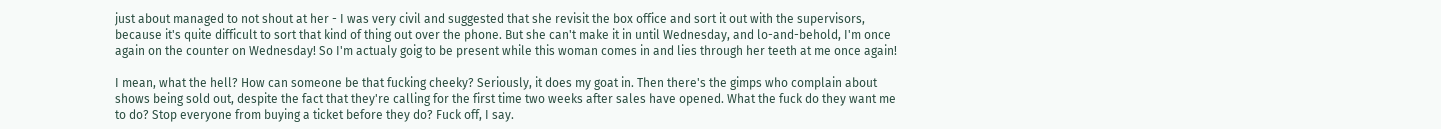just about managed to not shout at her - I was very civil and suggested that she revisit the box office and sort it out with the supervisors, because it's quite difficult to sort that kind of thing out over the phone. But she can't make it in until Wednesday, and lo-and-behold, I'm once again on the counter on Wednesday! So I'm actualy goig to be present while this woman comes in and lies through her teeth at me once again!

I mean, what the hell? How can someone be that fucking cheeky? Seriously, it does my goat in. Then there's the gimps who complain about shows being sold out, despite the fact that they're calling for the first time two weeks after sales have opened. What the fuck do they want me to do? Stop everyone from buying a ticket before they do? Fuck off, I say.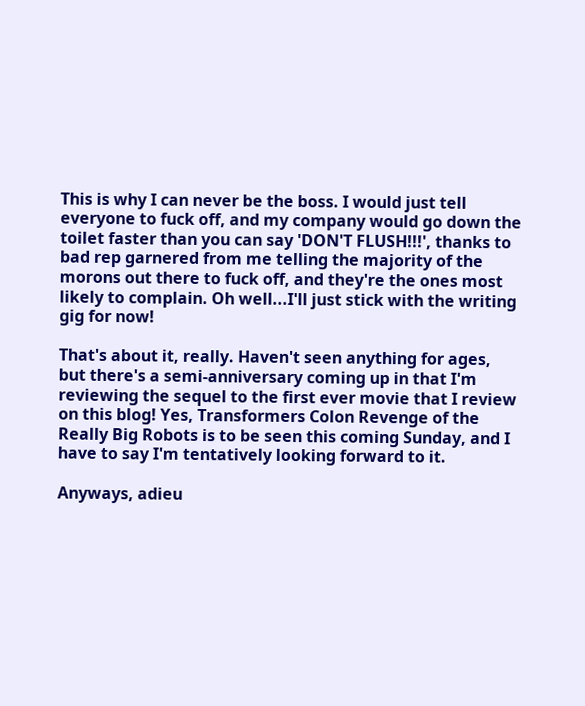This is why I can never be the boss. I would just tell everyone to fuck off, and my company would go down the toilet faster than you can say 'DON'T FLUSH!!!', thanks to bad rep garnered from me telling the majority of the morons out there to fuck off, and they're the ones most likely to complain. Oh well...I'll just stick with the writing gig for now!

That's about it, really. Haven't seen anything for ages, but there's a semi-anniversary coming up in that I'm reviewing the sequel to the first ever movie that I review on this blog! Yes, Transformers Colon Revenge of the Really Big Robots is to be seen this coming Sunday, and I have to say I'm tentatively looking forward to it.

Anyways, adieu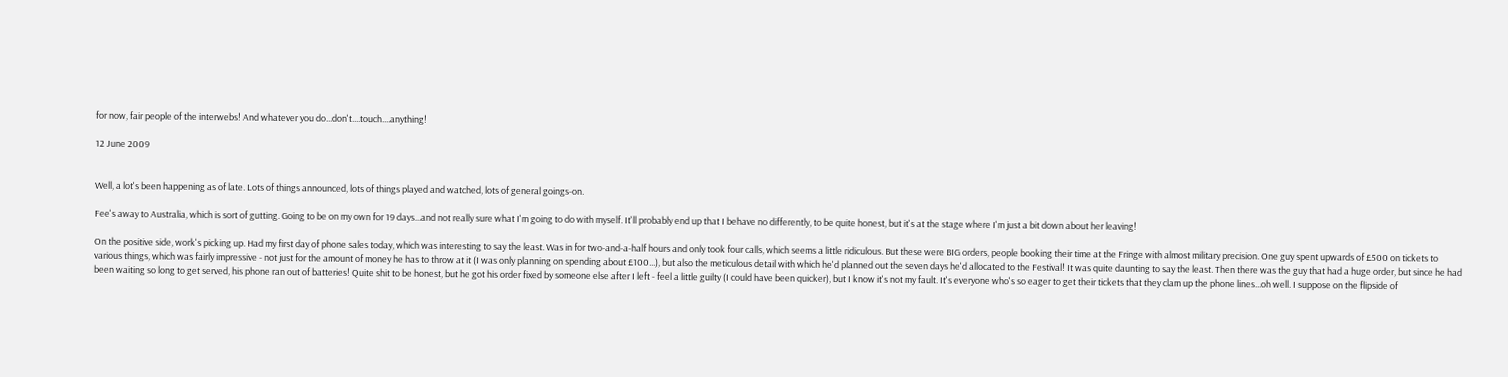for now, fair people of the interwebs! And whatever you do...don't....touch....anything!

12 June 2009


Well, a lot's been happening as of late. Lots of things announced, lots of things played and watched, lots of general goings-on.

Fee's away to Australia, which is sort of gutting. Going to be on my own for 19 days...and not really sure what I'm going to do with myself. It'll probably end up that I behave no differently, to be quite honest, but it's at the stage where I'm just a bit down about her leaving!

On the positive side, work's picking up. Had my first day of phone sales today, which was interesting to say the least. Was in for two-and-a-half hours and only took four calls, which seems a little ridiculous. But these were BIG orders, people booking their time at the Fringe with almost military precision. One guy spent upwards of £500 on tickets to various things, which was fairly impressive - not just for the amount of money he has to throw at it (I was only planning on spending about £100...), but also the meticulous detail with which he'd planned out the seven days he'd allocated to the Festival! It was quite daunting to say the least. Then there was the guy that had a huge order, but since he had been waiting so long to get served, his phone ran out of batteries! Quite shit to be honest, but he got his order fixed by someone else after I left - feel a little guilty (I could have been quicker), but I know it's not my fault. It's everyone who's so eager to get their tickets that they clam up the phone lines...oh well. I suppose on the flipside of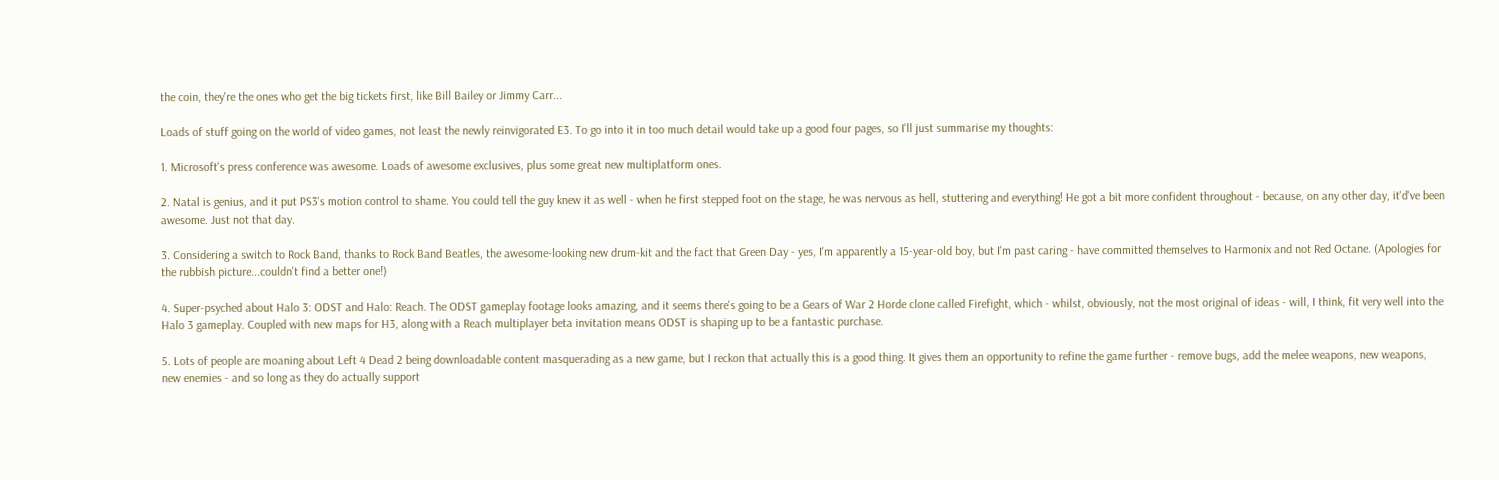the coin, they're the ones who get the big tickets first, like Bill Bailey or Jimmy Carr...

Loads of stuff going on the world of video games, not least the newly reinvigorated E3. To go into it in too much detail would take up a good four pages, so I'll just summarise my thoughts:

1. Microsoft's press conference was awesome. Loads of awesome exclusives, plus some great new multiplatform ones.

2. Natal is genius, and it put PS3's motion control to shame. You could tell the guy knew it as well - when he first stepped foot on the stage, he was nervous as hell, stuttering and everything! He got a bit more confident throughout - because, on any other day, it'd've been awesome. Just not that day.

3. Considering a switch to Rock Band, thanks to Rock Band Beatles, the awesome-looking new drum-kit and the fact that Green Day - yes, I'm apparently a 15-year-old boy, but I'm past caring - have committed themselves to Harmonix and not Red Octane. (Apologies for the rubbish picture...couldn't find a better one!)

4. Super-psyched about Halo 3: ODST and Halo: Reach. The ODST gameplay footage looks amazing, and it seems there's going to be a Gears of War 2 Horde clone called Firefight, which - whilst, obviously, not the most original of ideas - will, I think, fit very well into the Halo 3 gameplay. Coupled with new maps for H3, along with a Reach multiplayer beta invitation means ODST is shaping up to be a fantastic purchase.

5. Lots of people are moaning about Left 4 Dead 2 being downloadable content masquerading as a new game, but I reckon that actually this is a good thing. It gives them an opportunity to refine the game further - remove bugs, add the melee weapons, new weapons, new enemies - and so long as they do actually support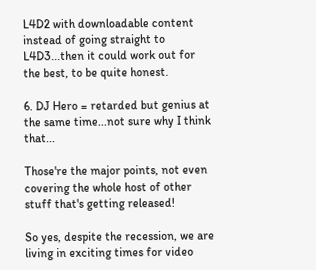L4D2 with downloadable content instead of going straight to L4D3...then it could work out for the best, to be quite honest.

6. DJ Hero = retarded but genius at the same time...not sure why I think that...

Those're the major points, not even covering the whole host of other stuff that's getting released!

So yes, despite the recession, we are living in exciting times for video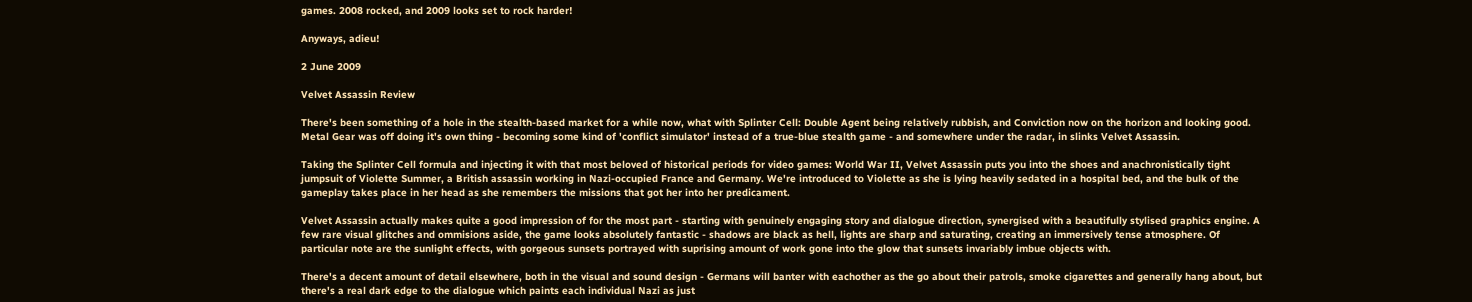games. 2008 rocked, and 2009 looks set to rock harder!

Anyways, adieu!

2 June 2009

Velvet Assassin Review

There's been something of a hole in the stealth-based market for a while now, what with Splinter Cell: Double Agent being relatively rubbish, and Conviction now on the horizon and looking good. Metal Gear was off doing it's own thing - becoming some kind of 'conflict simulator' instead of a true-blue stealth game - and somewhere under the radar, in slinks Velvet Assassin.

Taking the Splinter Cell formula and injecting it with that most beloved of historical periods for video games: World War II, Velvet Assassin puts you into the shoes and anachronistically tight jumpsuit of Violette Summer, a British assassin working in Nazi-occupied France and Germany. We're introduced to Violette as she is lying heavily sedated in a hospital bed, and the bulk of the gameplay takes place in her head as she remembers the missions that got her into her predicament.

Velvet Assassin actually makes quite a good impression of for the most part - starting with genuinely engaging story and dialogue direction, synergised with a beautifully stylised graphics engine. A few rare visual glitches and ommisions aside, the game looks absolutely fantastic - shadows are black as hell, lights are sharp and saturating, creating an immersively tense atmosphere. Of particular note are the sunlight effects, with gorgeous sunsets portrayed with suprising amount of work gone into the glow that sunsets invariably imbue objects with.

There's a decent amount of detail elsewhere, both in the visual and sound design - Germans will banter with eachother as the go about their patrols, smoke cigarettes and generally hang about, but there's a real dark edge to the dialogue which paints each individual Nazi as just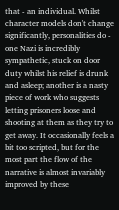that - an individual. Whilst character models don't change significantly, personalities do - one Nazi is incredibly sympathetic, stuck on door duty whilst his relief is drunk and asleep; another is a nasty piece of work who suggests letting prisoners loose and shooting at them as they try to get away. It occasionally feels a bit too scripted, but for the most part the flow of the narrative is almost invariably improved by these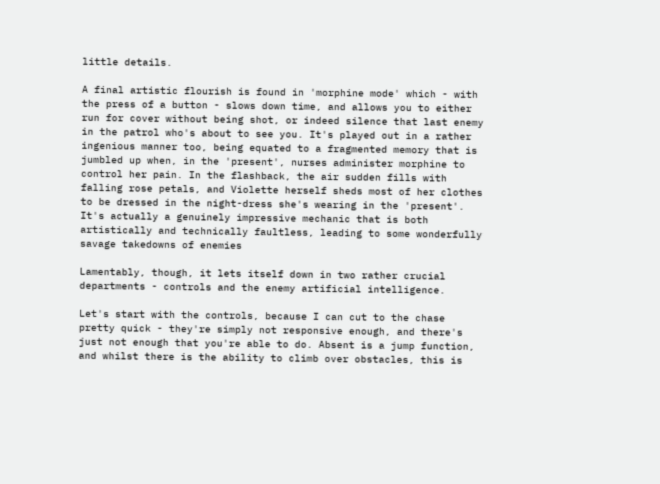little details.

A final artistic flourish is found in 'morphine mode' which - with the press of a button - slows down time, and allows you to either run for cover without being shot, or indeed silence that last enemy in the patrol who's about to see you. It's played out in a rather ingenious manner too, being equated to a fragmented memory that is jumbled up when, in the 'present', nurses administer morphine to control her pain. In the flashback, the air sudden fills with falling rose petals, and Violette herself sheds most of her clothes to be dressed in the night-dress she's wearing in the 'present'. It's actually a genuinely impressive mechanic that is both artistically and technically faultless, leading to some wonderfully savage takedowns of enemies

Lamentably, though, it lets itself down in two rather crucial departments - controls and the enemy artificial intelligence.

Let's start with the controls, because I can cut to the chase pretty quick - they're simply not responsive enough, and there's just not enough that you're able to do. Absent is a jump function, and whilst there is the ability to climb over obstacles, this is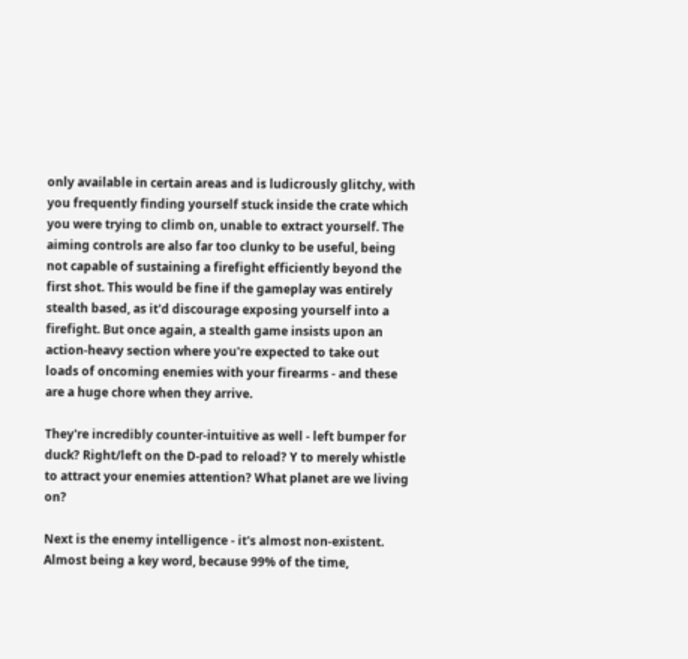only available in certain areas and is ludicrously glitchy, with you frequently finding yourself stuck inside the crate which you were trying to climb on, unable to extract yourself. The aiming controls are also far too clunky to be useful, being not capable of sustaining a firefight efficiently beyond the first shot. This would be fine if the gameplay was entirely stealth based, as it'd discourage exposing yourself into a firefight. But once again, a stealth game insists upon an action-heavy section where you're expected to take out loads of oncoming enemies with your firearms - and these are a huge chore when they arrive.

They're incredibly counter-intuitive as well - left bumper for duck? Right/left on the D-pad to reload? Y to merely whistle to attract your enemies attention? What planet are we living on?

Next is the enemy intelligence - it's almost non-existent. Almost being a key word, because 99% of the time,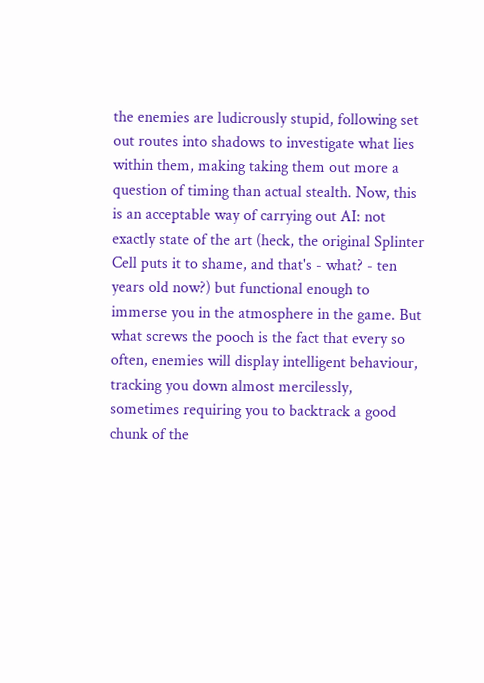the enemies are ludicrously stupid, following set out routes into shadows to investigate what lies within them, making taking them out more a question of timing than actual stealth. Now, this is an acceptable way of carrying out AI: not exactly state of the art (heck, the original Splinter Cell puts it to shame, and that's - what? - ten years old now?) but functional enough to immerse you in the atmosphere in the game. But what screws the pooch is the fact that every so often, enemies will display intelligent behaviour, tracking you down almost mercilessly, sometimes requiring you to backtrack a good chunk of the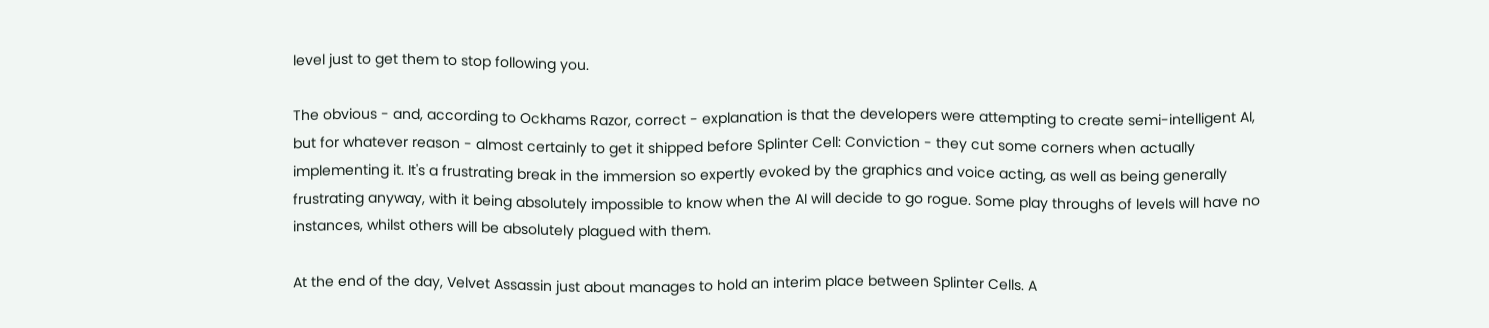level just to get them to stop following you.

The obvious - and, according to Ockhams Razor, correct - explanation is that the developers were attempting to create semi-intelligent AI, but for whatever reason - almost certainly to get it shipped before Splinter Cell: Conviction - they cut some corners when actually implementing it. It's a frustrating break in the immersion so expertly evoked by the graphics and voice acting, as well as being generally frustrating anyway, with it being absolutely impossible to know when the AI will decide to go rogue. Some play throughs of levels will have no instances, whilst others will be absolutely plagued with them.

At the end of the day, Velvet Assassin just about manages to hold an interim place between Splinter Cells. A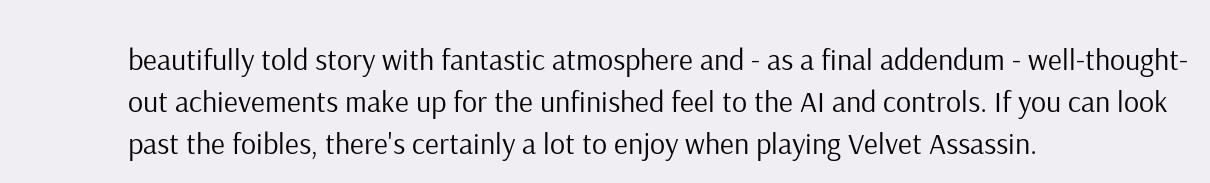beautifully told story with fantastic atmosphere and - as a final addendum - well-thought-out achievements make up for the unfinished feel to the AI and controls. If you can look past the foibles, there's certainly a lot to enjoy when playing Velvet Assassin.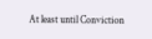At least until Conviction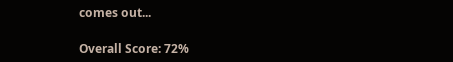comes out...

Overall Score: 72%